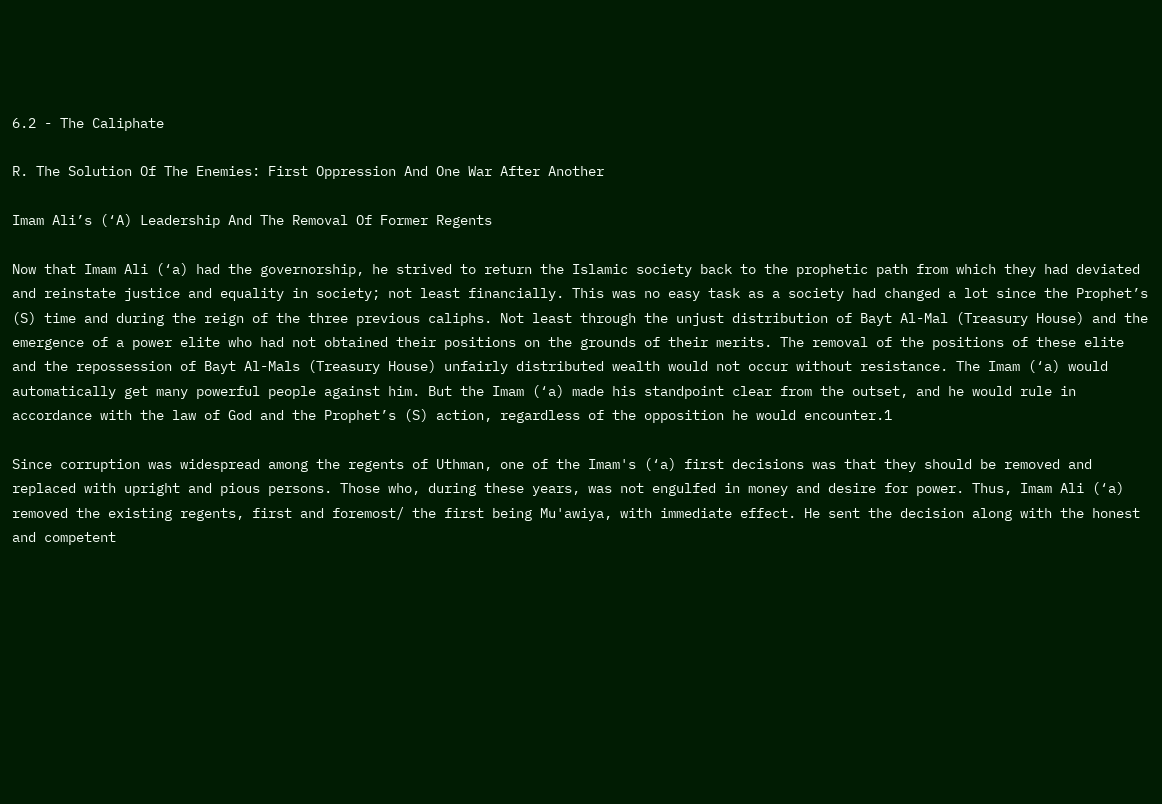6.2 - The Caliphate

R. The Solution Of The Enemies: First Oppression And One War After Another

Imam Ali’s (‘A) Leadership And The Removal Of Former Regents

Now that Imam Ali (‘a) had the governorship, he strived to return the Islamic society back to the prophetic path from which they had deviated and reinstate justice and equality in society; not least financially. This was no easy task as a society had changed a lot since the Prophet’s (S) time and during the reign of the three previous caliphs. Not least through the unjust distribution of Bayt Al-Mal (Treasury House) and the emergence of a power elite who had not obtained their positions on the grounds of their merits. The removal of the positions of these elite and the repossession of Bayt Al-Mals (Treasury House) unfairly distributed wealth would not occur without resistance. The Imam (‘a) would automatically get many powerful people against him. But the Imam (‘a) made his standpoint clear from the outset, and he would rule in accordance with the law of God and the Prophet’s (S) action, regardless of the opposition he would encounter.1

Since corruption was widespread among the regents of Uthman, one of the Imam's (‘a) first decisions was that they should be removed and replaced with upright and pious persons. Those who, during these years, was not engulfed in money and desire for power. Thus, Imam Ali (‘a) removed the existing regents, first and foremost/ the first being Mu'awiya, with immediate effect. He sent the decision along with the honest and competent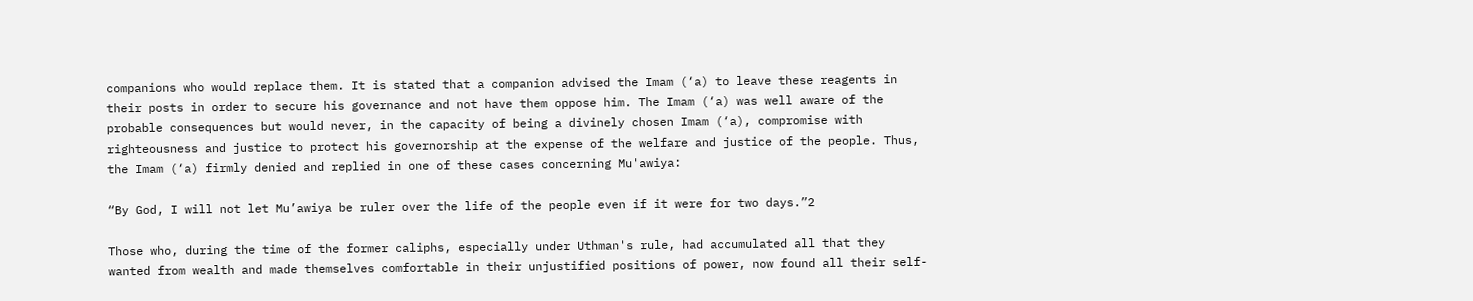companions who would replace them. It is stated that a companion advised the Imam (‘a) to leave these reagents in their posts in order to secure his governance and not have them oppose him. The Imam (‘a) was well aware of the probable consequences but would never, in the capacity of being a divinely chosen Imam (‘a), compromise with righteousness and justice to protect his governorship at the expense of the welfare and justice of the people. Thus, the Imam (‘a) firmly denied and replied in one of these cases concerning Mu'awiya:

“By God, I will not let Mu’awiya be ruler over the life of the people even if it were for two days.”2

Those who, during the time of the former caliphs, especially under Uthman's rule, had accumulated all that they wanted from wealth and made themselves comfortable in their unjustified positions of power, now found all their self-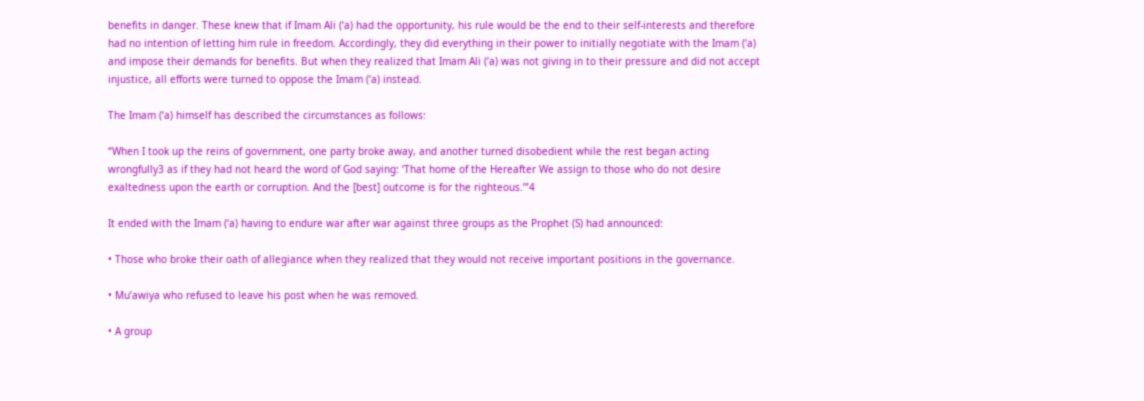benefits in danger. These knew that if Imam Ali (‘a) had the opportunity, his rule would be the end to their self-interests and therefore had no intention of letting him rule in freedom. Accordingly, they did everything in their power to initially negotiate with the Imam (‘a) and impose their demands for benefits. But when they realized that Imam Ali (‘a) was not giving in to their pressure and did not accept injustice, all efforts were turned to oppose the Imam (‘a) instead.

The Imam (‘a) himself has described the circumstances as follows:

“When I took up the reins of government, one party broke away, and another turned disobedient while the rest began acting wrongfully3 as if they had not heard the word of God saying: ‘That home of the Hereafter We assign to those who do not desire exaltedness upon the earth or corruption. And the [best] outcome is for the righteous.’”4

It ended with the Imam (‘a) having to endure war after war against three groups as the Prophet (S) had announced:

• Those who broke their oath of allegiance when they realized that they would not receive important positions in the governance.

• Mu’awiya who refused to leave his post when he was removed.

• A group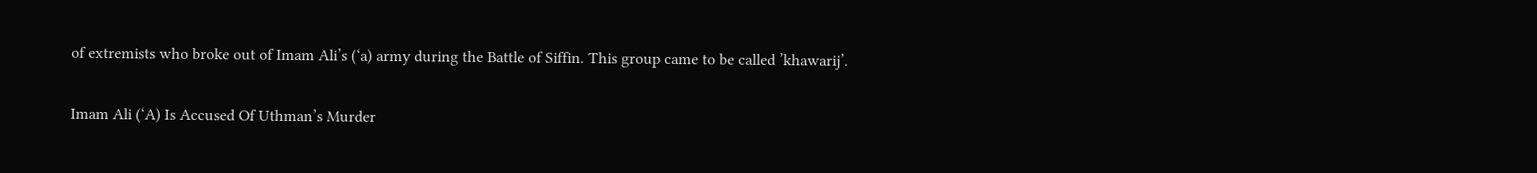of extremists who broke out of Imam Ali’s (‘a) army during the Battle of Siffin. This group came to be called ’khawarij’.

Imam Ali (‘A) Is Accused Of Uthman’s Murder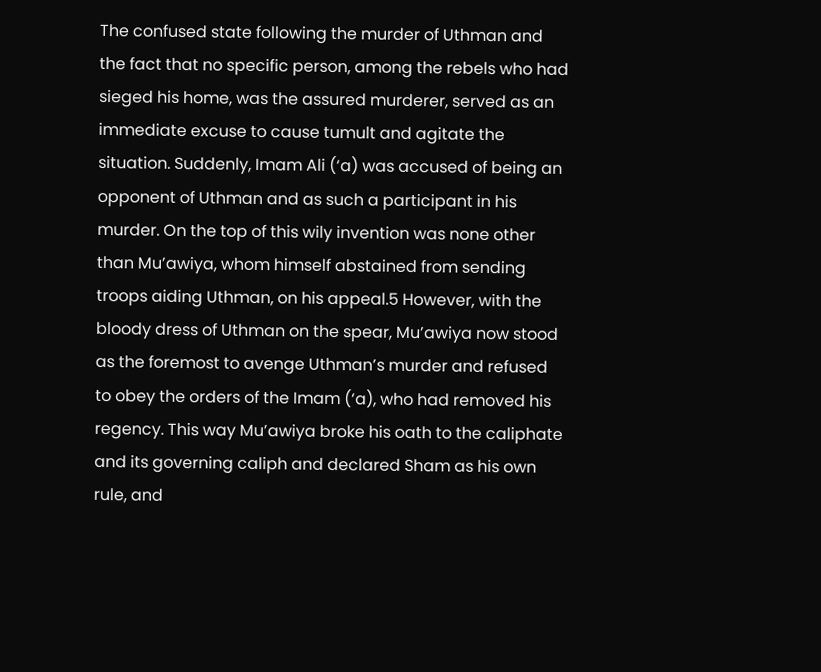The confused state following the murder of Uthman and the fact that no specific person, among the rebels who had sieged his home, was the assured murderer, served as an immediate excuse to cause tumult and agitate the situation. Suddenly, Imam Ali (‘a) was accused of being an opponent of Uthman and as such a participant in his murder. On the top of this wily invention was none other than Mu’awiya, whom himself abstained from sending troops aiding Uthman, on his appeal.5 However, with the bloody dress of Uthman on the spear, Mu’awiya now stood as the foremost to avenge Uthman’s murder and refused to obey the orders of the Imam (‘a), who had removed his regency. This way Mu’awiya broke his oath to the caliphate and its governing caliph and declared Sham as his own rule, and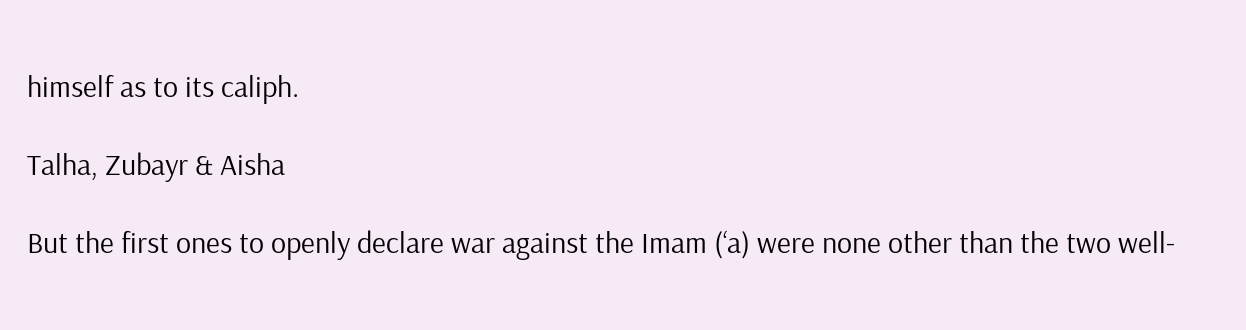himself as to its caliph.

Talha, Zubayr & Aisha

But the first ones to openly declare war against the Imam (‘a) were none other than the two well-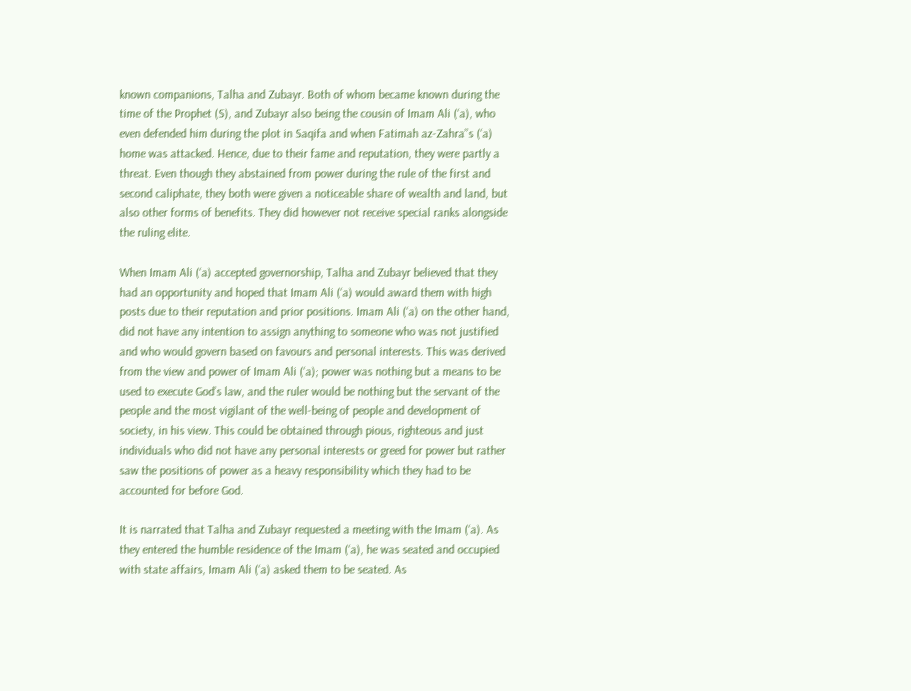known companions, Talha and Zubayr. Both of whom became known during the time of the Prophet (S), and Zubayr also being the cousin of Imam Ali (‘a), who even defended him during the plot in Saqifa and when Fatimah az-Zahra’’s (‘a) home was attacked. Hence, due to their fame and reputation, they were partly a threat. Even though they abstained from power during the rule of the first and second caliphate, they both were given a noticeable share of wealth and land, but also other forms of benefits. They did however not receive special ranks alongside the ruling elite.

When Imam Ali (‘a) accepted governorship, Talha and Zubayr believed that they had an opportunity and hoped that Imam Ali (‘a) would award them with high posts due to their reputation and prior positions. Imam Ali (‘a) on the other hand, did not have any intention to assign anything to someone who was not justified and who would govern based on favours and personal interests. This was derived from the view and power of Imam Ali (‘a); power was nothing but a means to be used to execute God’s law, and the ruler would be nothing but the servant of the people and the most vigilant of the well-being of people and development of society, in his view. This could be obtained through pious, righteous and just individuals who did not have any personal interests or greed for power but rather saw the positions of power as a heavy responsibility which they had to be accounted for before God.

It is narrated that Talha and Zubayr requested a meeting with the Imam (‘a). As they entered the humble residence of the Imam (‘a), he was seated and occupied with state affairs, Imam Ali (‘a) asked them to be seated. As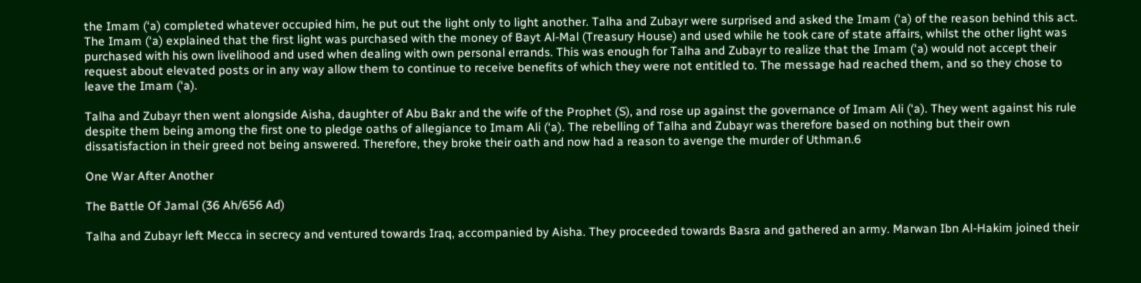the Imam (‘a) completed whatever occupied him, he put out the light only to light another. Talha and Zubayr were surprised and asked the Imam (‘a) of the reason behind this act. The Imam (‘a) explained that the first light was purchased with the money of Bayt Al-Mal (Treasury House) and used while he took care of state affairs, whilst the other light was purchased with his own livelihood and used when dealing with own personal errands. This was enough for Talha and Zubayr to realize that the Imam (‘a) would not accept their request about elevated posts or in any way allow them to continue to receive benefits of which they were not entitled to. The message had reached them, and so they chose to leave the Imam (‘a).

Talha and Zubayr then went alongside Aisha, daughter of Abu Bakr and the wife of the Prophet (S), and rose up against the governance of Imam Ali (‘a). They went against his rule despite them being among the first one to pledge oaths of allegiance to Imam Ali (‘a). The rebelling of Talha and Zubayr was therefore based on nothing but their own dissatisfaction in their greed not being answered. Therefore, they broke their oath and now had a reason to avenge the murder of Uthman.6

One War After Another

The Battle Of Jamal (36 Ah/656 Ad)

Talha and Zubayr left Mecca in secrecy and ventured towards Iraq, accompanied by Aisha. They proceeded towards Basra and gathered an army. Marwan Ibn Al-Hakim joined their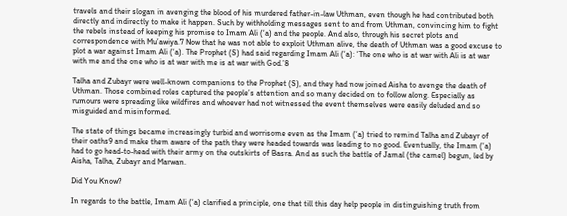travels and their slogan in avenging the blood of his murdered father-in-law Uthman, even though he had contributed both directly and indirectly to make it happen. Such by withholding messages sent to and from Uthman, convincing him to fight the rebels instead of keeping his promise to Imam Ali (‘a) and the people. And also, through his secret plots and correspondence with Mu’awiya.7 Now that he was not able to exploit Uthman alive, the death of Uthman was a good excuse to plot a war against Imam Ali (‘a). The Prophet (S) had said regarding Imam Ali (‘a): ‘The one who is at war with Ali is at war with me and the one who is at war with me is at war with God.’8

Talha and Zubayr were well-known companions to the Prophet (S), and they had now joined Aisha to avenge the death of Uthman. Those combined roles captured the people’s attention and so many decided on to follow along. Especially as rumours were spreading like wildfires and whoever had not witnessed the event themselves were easily deluded and so misguided and misinformed.

The state of things became increasingly turbid and worrisome even as the Imam (‘a) tried to remind Talha and Zubayr of their oaths9 and make them aware of the path they were headed towards was leading to no good. Eventually, the Imam (‘a) had to go head-to-head with their army on the outskirts of Basra. And as such the battle of Jamal (the camel) begun, led by Aisha, Talha, Zubayr and Marwan.

Did You Know?

In regards to the battle, Imam Ali (‘a) clarified a principle, one that till this day help people in distinguishing truth from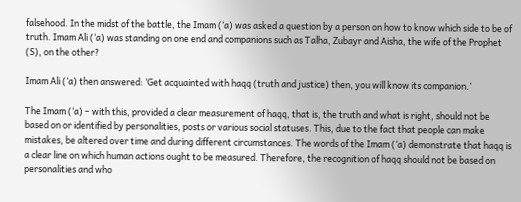falsehood. In the midst of the battle, the Imam (‘a) was asked a question by a person on how to know which side to be of truth. Imam Ali (‘a) was standing on one end and companions such as Talha, Zubayr and Aisha, the wife of the Prophet (S), on the other?

Imam Ali (‘a) then answered: ‘Get acquainted with haqq (truth and justice) then, you will know its companion.’

The Imam (‘a) – with this, provided a clear measurement of haqq, that is, the truth and what is right, should not be based on or identified by personalities, posts or various social statuses. This, due to the fact that people can make mistakes, be altered over time and during different circumstances. The words of the Imam (‘a) demonstrate that haqq is a clear line on which human actions ought to be measured. Therefore, the recognition of haqq should not be based on personalities and who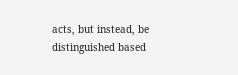acts, but instead, be distinguished based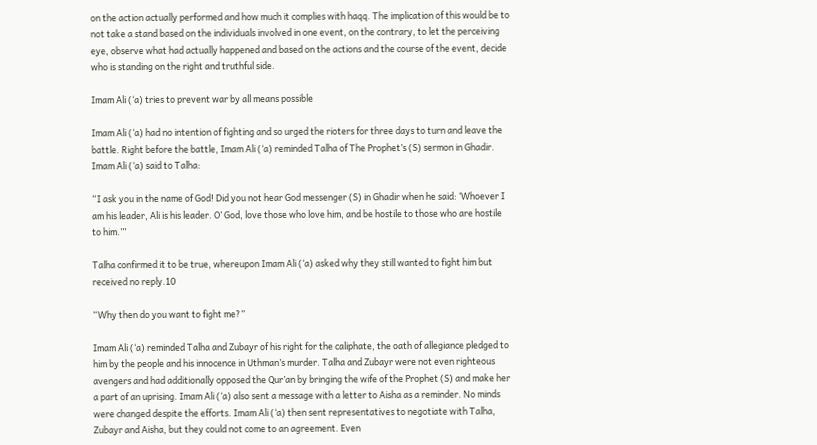on the action actually performed and how much it complies with haqq. The implication of this would be to not take a stand based on the individuals involved in one event, on the contrary, to let the perceiving eye, observe what had actually happened and based on the actions and the course of the event, decide who is standing on the right and truthful side.

Imam Ali (‘a) tries to prevent war by all means possible

Imam Ali (‘a) had no intention of fighting and so urged the rioters for three days to turn and leave the battle. Right before the battle, Imam Ali (‘a) reminded Talha of The Prophet’s (S) sermon in Ghadir. Imam Ali (‘a) said to Talha:

“I ask you in the name of God! Did you not hear God messenger (S) in Ghadir when he said: ‘Whoever I am his leader, Ali is his leader. O’ God, love those who love him, and be hostile to those who are hostile to him.’”

Talha confirmed it to be true, whereupon Imam Ali (‘a) asked why they still wanted to fight him but received no reply.10

“Why then do you want to fight me?”

Imam Ali (‘a) reminded Talha and Zubayr of his right for the caliphate, the oath of allegiance pledged to him by the people and his innocence in Uthman’s murder. Talha and Zubayr were not even righteous avengers and had additionally opposed the Qur’an by bringing the wife of the Prophet (S) and make her a part of an uprising. Imam Ali (‘a) also sent a message with a letter to Aisha as a reminder. No minds were changed despite the efforts. Imam Ali (‘a) then sent representatives to negotiate with Talha, Zubayr and Aisha, but they could not come to an agreement. Even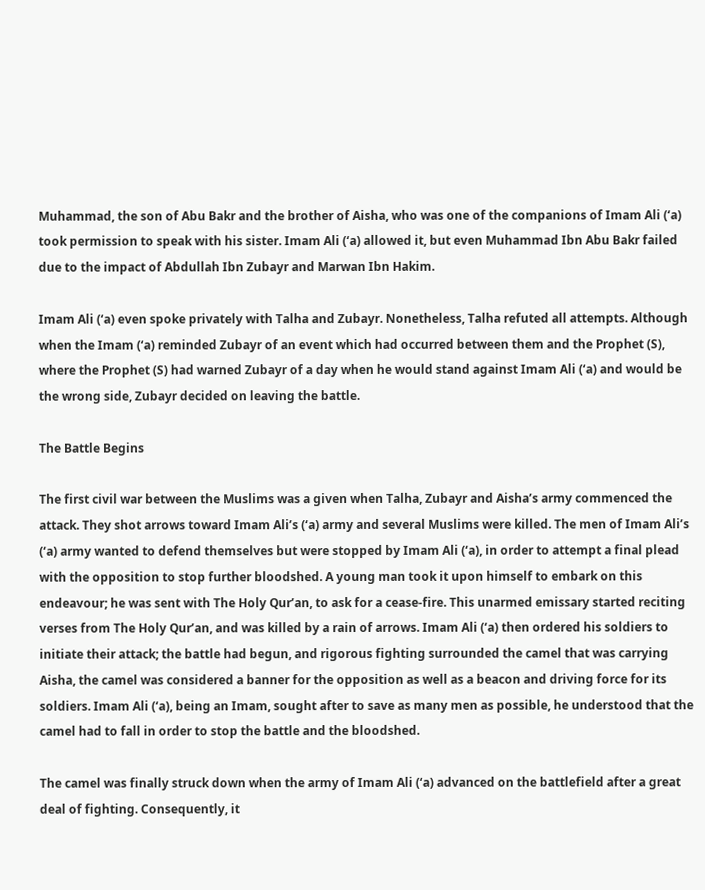Muhammad, the son of Abu Bakr and the brother of Aisha, who was one of the companions of Imam Ali (‘a) took permission to speak with his sister. Imam Ali (‘a) allowed it, but even Muhammad Ibn Abu Bakr failed due to the impact of Abdullah Ibn Zubayr and Marwan Ibn Hakim.

Imam Ali (‘a) even spoke privately with Talha and Zubayr. Nonetheless, Talha refuted all attempts. Although when the Imam (‘a) reminded Zubayr of an event which had occurred between them and the Prophet (S), where the Prophet (S) had warned Zubayr of a day when he would stand against Imam Ali (‘a) and would be the wrong side, Zubayr decided on leaving the battle.

The Battle Begins

The first civil war between the Muslims was a given when Talha, Zubayr and Aisha’s army commenced the attack. They shot arrows toward Imam Ali’s (‘a) army and several Muslims were killed. The men of Imam Ali’s (‘a) army wanted to defend themselves but were stopped by Imam Ali (‘a), in order to attempt a final plead with the opposition to stop further bloodshed. A young man took it upon himself to embark on this endeavour; he was sent with The Holy Qur’an, to ask for a cease-fire. This unarmed emissary started reciting verses from The Holy Qur’an, and was killed by a rain of arrows. Imam Ali (‘a) then ordered his soldiers to initiate their attack; the battle had begun, and rigorous fighting surrounded the camel that was carrying Aisha, the camel was considered a banner for the opposition as well as a beacon and driving force for its soldiers. Imam Ali (‘a), being an Imam, sought after to save as many men as possible, he understood that the camel had to fall in order to stop the battle and the bloodshed.

The camel was finally struck down when the army of Imam Ali (‘a) advanced on the battlefield after a great deal of fighting. Consequently, it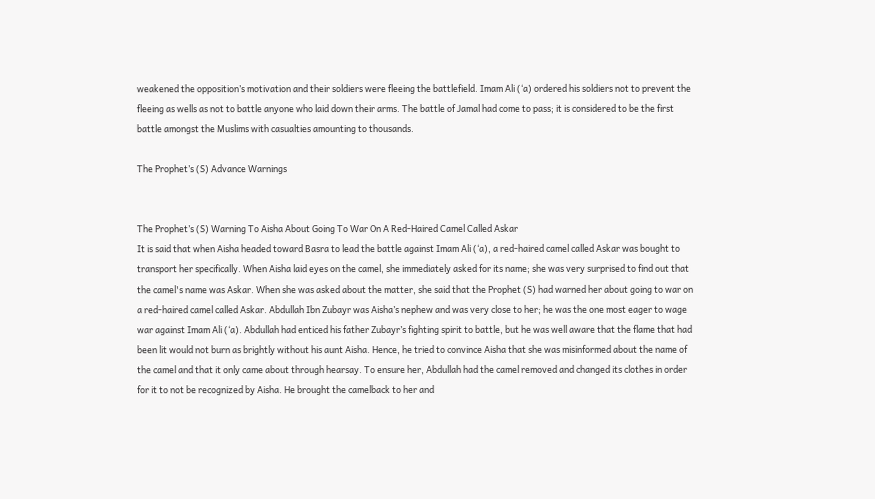weakened the opposition’s motivation and their soldiers were fleeing the battlefield. Imam Ali (‘a) ordered his soldiers not to prevent the fleeing as wells as not to battle anyone who laid down their arms. The battle of Jamal had come to pass; it is considered to be the first battle amongst the Muslims with casualties amounting to thousands.

The Prophet’s (S) Advance Warnings


The Prophet’s (S) Warning To Aisha About Going To War On A Red-Haired Camel Called Askar
It is said that when Aisha headed toward Basra to lead the battle against Imam Ali (‘a), a red-haired camel called Askar was bought to transport her specifically. When Aisha laid eyes on the camel, she immediately asked for its name; she was very surprised to find out that the camel's name was Askar. When she was asked about the matter, she said that the Prophet (S) had warned her about going to war on a red-haired camel called Askar. Abdullah Ibn Zubayr was Aisha’s nephew and was very close to her; he was the one most eager to wage war against Imam Ali (‘a). Abdullah had enticed his father Zubayr’s fighting spirit to battle, but he was well aware that the flame that had been lit would not burn as brightly without his aunt Aisha. Hence, he tried to convince Aisha that she was misinformed about the name of the camel and that it only came about through hearsay. To ensure her, Abdullah had the camel removed and changed its clothes in order for it to not be recognized by Aisha. He brought the camelback to her and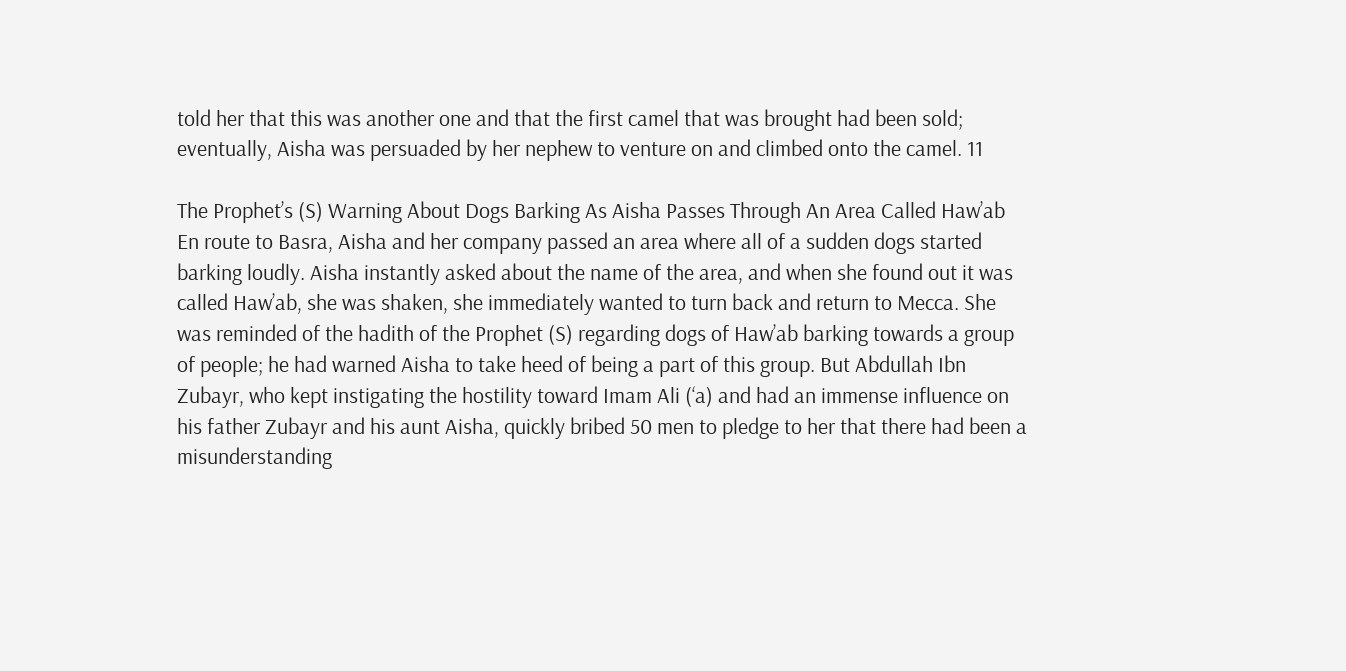told her that this was another one and that the first camel that was brought had been sold; eventually, Aisha was persuaded by her nephew to venture on and climbed onto the camel. 11

The Prophet’s (S) Warning About Dogs Barking As Aisha Passes Through An Area Called Haw’ab
En route to Basra, Aisha and her company passed an area where all of a sudden dogs started barking loudly. Aisha instantly asked about the name of the area, and when she found out it was called Haw’ab, she was shaken, she immediately wanted to turn back and return to Mecca. She was reminded of the hadith of the Prophet (S) regarding dogs of Haw’ab barking towards a group of people; he had warned Aisha to take heed of being a part of this group. But Abdullah Ibn Zubayr, who kept instigating the hostility toward Imam Ali (‘a) and had an immense influence on his father Zubayr and his aunt Aisha, quickly bribed 50 men to pledge to her that there had been a misunderstanding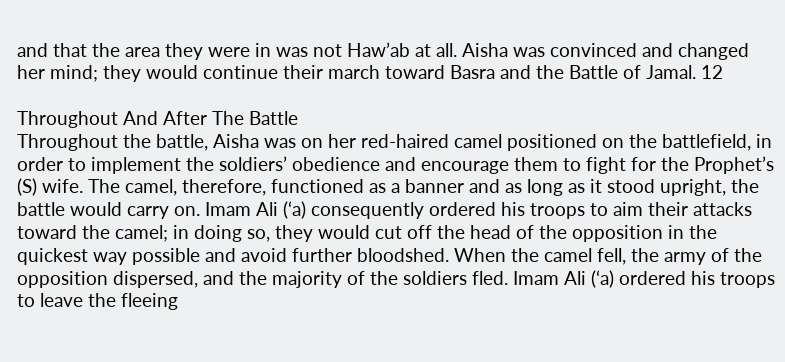and that the area they were in was not Haw’ab at all. Aisha was convinced and changed her mind; they would continue their march toward Basra and the Battle of Jamal. 12

Throughout And After The Battle
Throughout the battle, Aisha was on her red-haired camel positioned on the battlefield, in order to implement the soldiers’ obedience and encourage them to fight for the Prophet’s (S) wife. The camel, therefore, functioned as a banner and as long as it stood upright, the battle would carry on. Imam Ali (‘a) consequently ordered his troops to aim their attacks toward the camel; in doing so, they would cut off the head of the opposition in the quickest way possible and avoid further bloodshed. When the camel fell, the army of the opposition dispersed, and the majority of the soldiers fled. Imam Ali (‘a) ordered his troops to leave the fleeing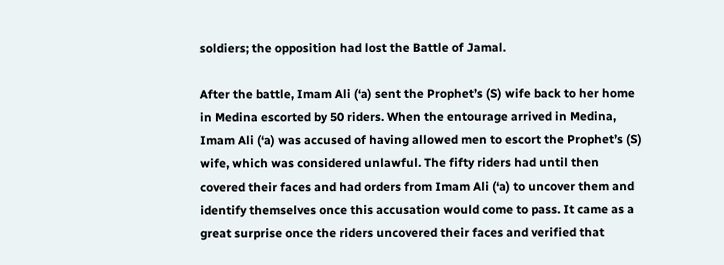soldiers; the opposition had lost the Battle of Jamal.

After the battle, Imam Ali (‘a) sent the Prophet’s (S) wife back to her home in Medina escorted by 50 riders. When the entourage arrived in Medina, Imam Ali (‘a) was accused of having allowed men to escort the Prophet’s (S) wife, which was considered unlawful. The fifty riders had until then covered their faces and had orders from Imam Ali (‘a) to uncover them and identify themselves once this accusation would come to pass. It came as a great surprise once the riders uncovered their faces and verified that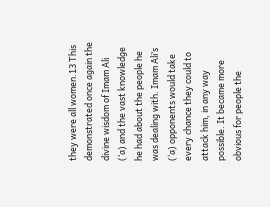they were all women.13 This demonstrated once again the divine wisdom of Imam Ali (‘a) and the vast knowledge he had about the people he was dealing with. Imam Ali’s (‘a) opponents would take every chance they could to attack him, in any way possible. It became more obvious for people the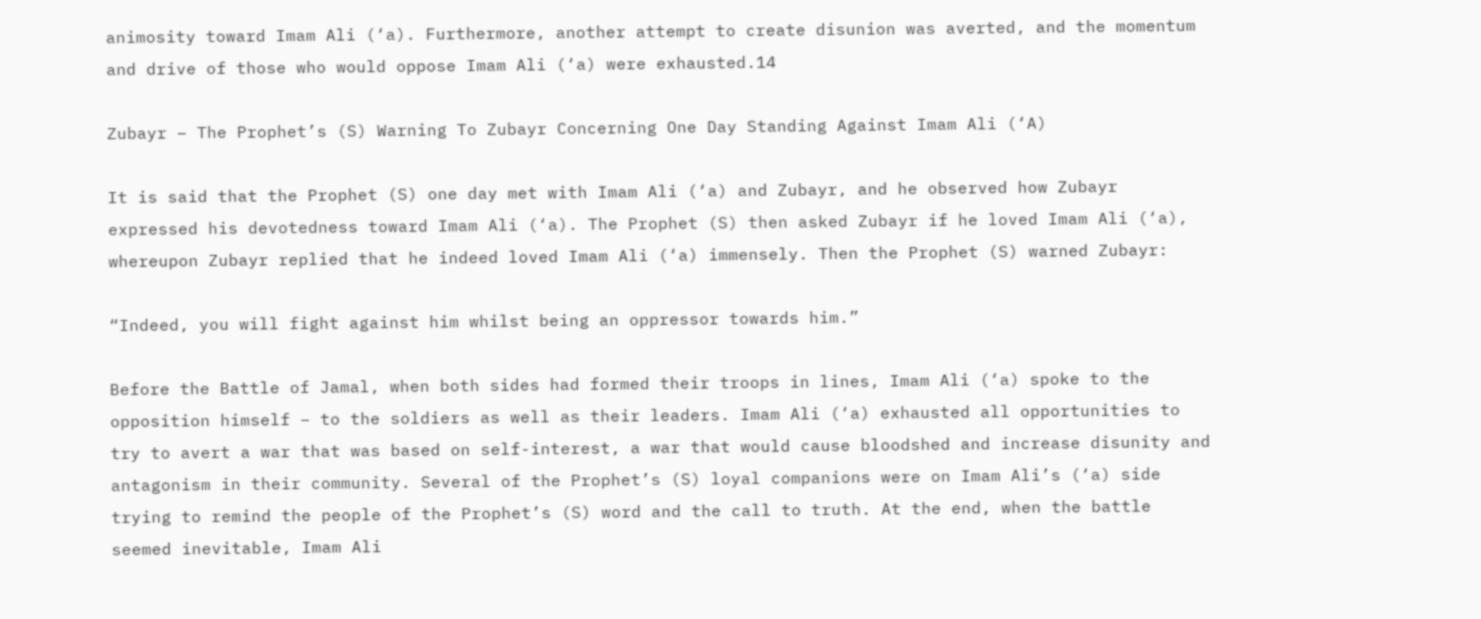animosity toward Imam Ali (‘a). Furthermore, another attempt to create disunion was averted, and the momentum and drive of those who would oppose Imam Ali (‘a) were exhausted.14

Zubayr – The Prophet’s (S) Warning To Zubayr Concerning One Day Standing Against Imam Ali (‘A)

It is said that the Prophet (S) one day met with Imam Ali (‘a) and Zubayr, and he observed how Zubayr expressed his devotedness toward Imam Ali (‘a). The Prophet (S) then asked Zubayr if he loved Imam Ali (‘a), whereupon Zubayr replied that he indeed loved Imam Ali (‘a) immensely. Then the Prophet (S) warned Zubayr:

“Indeed, you will fight against him whilst being an oppressor towards him.”

Before the Battle of Jamal, when both sides had formed their troops in lines, Imam Ali (‘a) spoke to the opposition himself – to the soldiers as well as their leaders. Imam Ali (‘a) exhausted all opportunities to try to avert a war that was based on self-interest, a war that would cause bloodshed and increase disunity and antagonism in their community. Several of the Prophet’s (S) loyal companions were on Imam Ali’s (‘a) side trying to remind the people of the Prophet’s (S) word and the call to truth. At the end, when the battle seemed inevitable, Imam Ali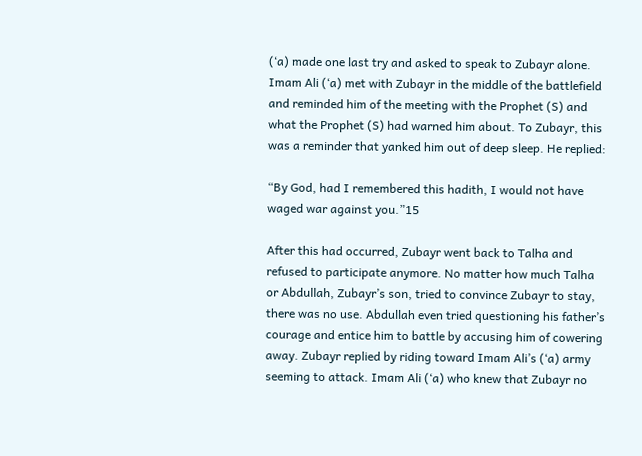(‘a) made one last try and asked to speak to Zubayr alone. Imam Ali (‘a) met with Zubayr in the middle of the battlefield and reminded him of the meeting with the Prophet (S) and what the Prophet (S) had warned him about. To Zubayr, this was a reminder that yanked him out of deep sleep. He replied:

“By God, had I remembered this hadith, I would not have waged war against you.”15

After this had occurred, Zubayr went back to Talha and refused to participate anymore. No matter how much Talha or Abdullah, Zubayr’s son, tried to convince Zubayr to stay, there was no use. Abdullah even tried questioning his father’s courage and entice him to battle by accusing him of cowering away. Zubayr replied by riding toward Imam Ali’s (‘a) army seeming to attack. Imam Ali (‘a) who knew that Zubayr no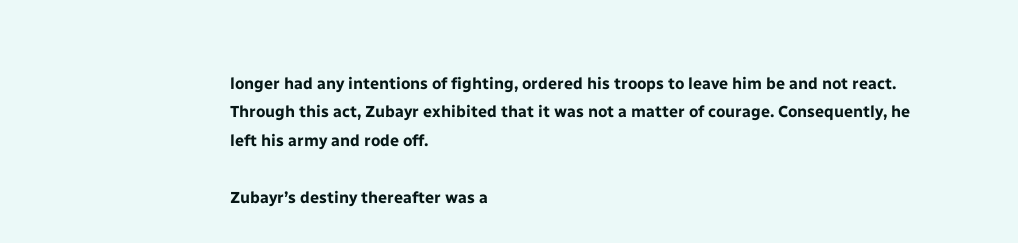longer had any intentions of fighting, ordered his troops to leave him be and not react. Through this act, Zubayr exhibited that it was not a matter of courage. Consequently, he left his army and rode off.

Zubayr’s destiny thereafter was a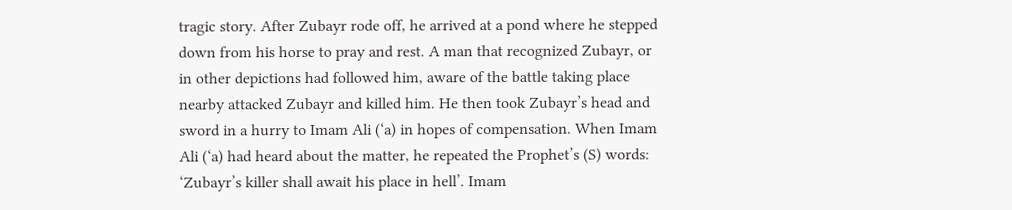tragic story. After Zubayr rode off, he arrived at a pond where he stepped down from his horse to pray and rest. A man that recognized Zubayr, or in other depictions had followed him, aware of the battle taking place nearby attacked Zubayr and killed him. He then took Zubayr’s head and sword in a hurry to Imam Ali (‘a) in hopes of compensation. When Imam Ali (‘a) had heard about the matter, he repeated the Prophet’s (S) words: ‘Zubayr’s killer shall await his place in hell’. Imam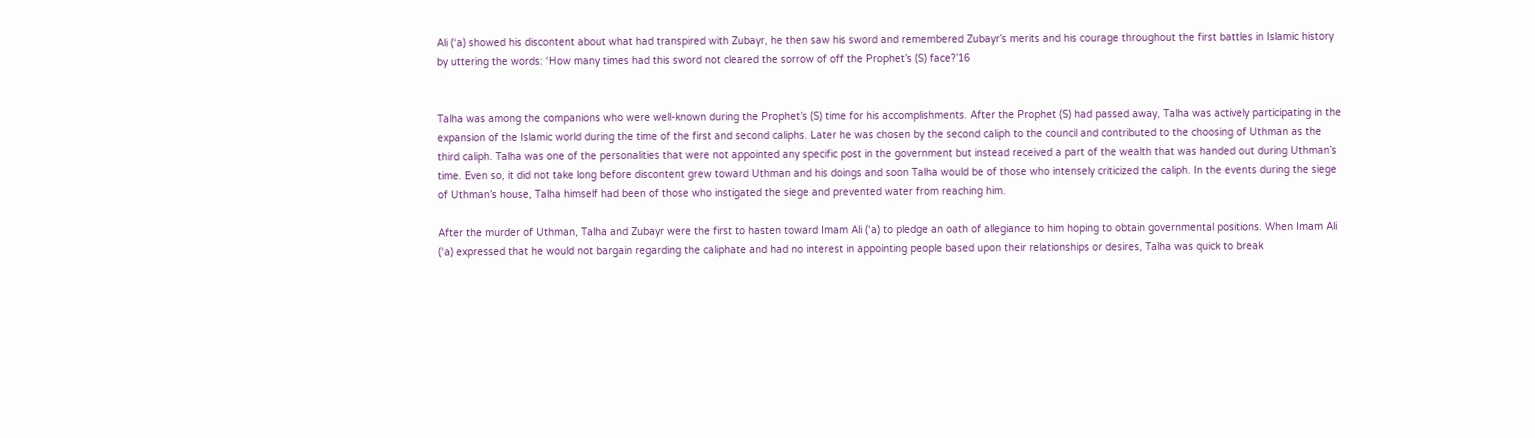Ali (‘a) showed his discontent about what had transpired with Zubayr, he then saw his sword and remembered Zubayr’s merits and his courage throughout the first battles in Islamic history by uttering the words: ‘How many times had this sword not cleared the sorrow of off the Prophet’s (S) face?’16


Talha was among the companions who were well-known during the Prophet’s (S) time for his accomplishments. After the Prophet (S) had passed away, Talha was actively participating in the expansion of the Islamic world during the time of the first and second caliphs. Later he was chosen by the second caliph to the council and contributed to the choosing of Uthman as the third caliph. Talha was one of the personalities that were not appointed any specific post in the government but instead received a part of the wealth that was handed out during Uthman’s time. Even so, it did not take long before discontent grew toward Uthman and his doings and soon Talha would be of those who intensely criticized the caliph. In the events during the siege of Uthman’s house, Talha himself had been of those who instigated the siege and prevented water from reaching him.

After the murder of Uthman, Talha and Zubayr were the first to hasten toward Imam Ali (‘a) to pledge an oath of allegiance to him hoping to obtain governmental positions. When Imam Ali (‘a) expressed that he would not bargain regarding the caliphate and had no interest in appointing people based upon their relationships or desires, Talha was quick to break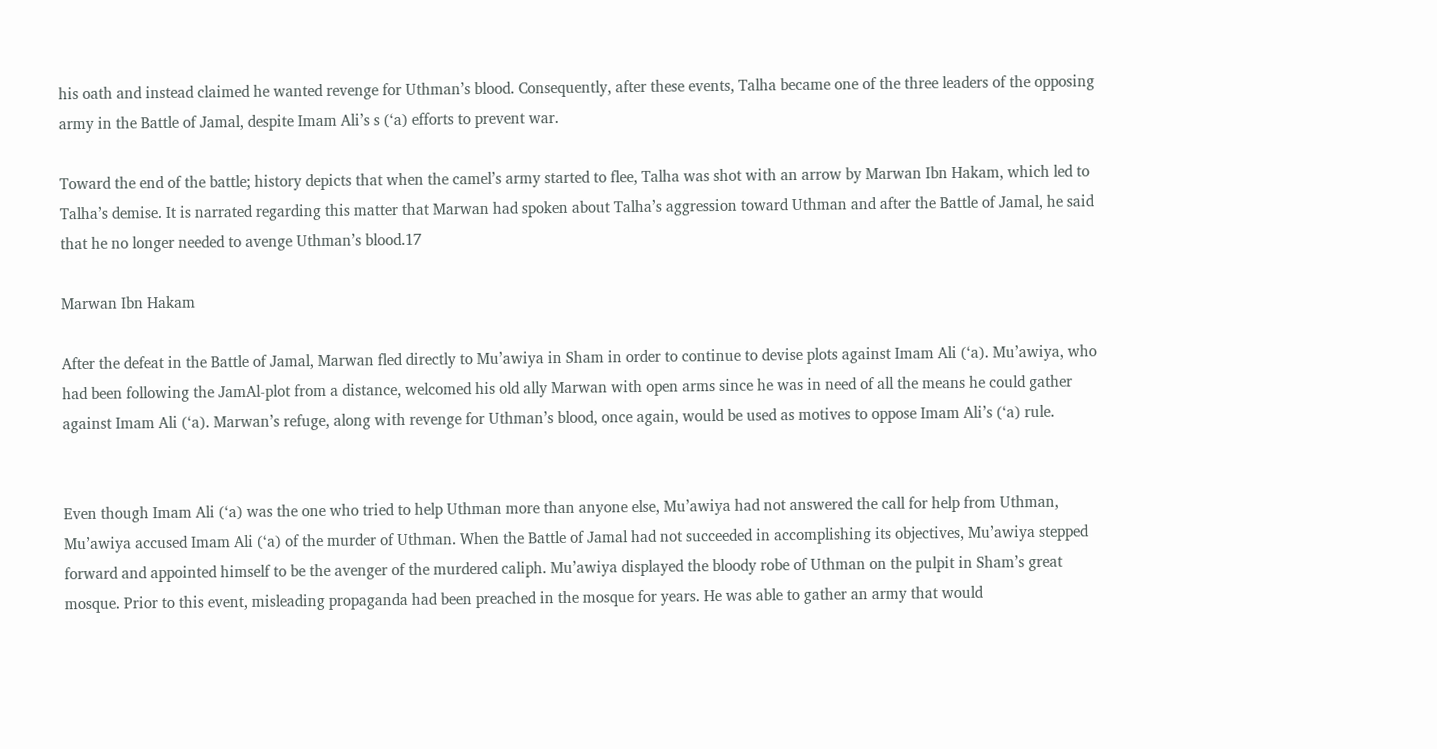his oath and instead claimed he wanted revenge for Uthman’s blood. Consequently, after these events, Talha became one of the three leaders of the opposing army in the Battle of Jamal, despite Imam Ali’s s (‘a) efforts to prevent war.

Toward the end of the battle; history depicts that when the camel’s army started to flee, Talha was shot with an arrow by Marwan Ibn Hakam, which led to Talha’s demise. It is narrated regarding this matter that Marwan had spoken about Talha’s aggression toward Uthman and after the Battle of Jamal, he said that he no longer needed to avenge Uthman’s blood.17

Marwan Ibn Hakam

After the defeat in the Battle of Jamal, Marwan fled directly to Mu’awiya in Sham in order to continue to devise plots against Imam Ali (‘a). Mu’awiya, who had been following the JamAl-plot from a distance, welcomed his old ally Marwan with open arms since he was in need of all the means he could gather against Imam Ali (‘a). Marwan’s refuge, along with revenge for Uthman’s blood, once again, would be used as motives to oppose Imam Ali’s (‘a) rule.


Even though Imam Ali (‘a) was the one who tried to help Uthman more than anyone else, Mu’awiya had not answered the call for help from Uthman, Mu’awiya accused Imam Ali (‘a) of the murder of Uthman. When the Battle of Jamal had not succeeded in accomplishing its objectives, Mu’awiya stepped forward and appointed himself to be the avenger of the murdered caliph. Mu’awiya displayed the bloody robe of Uthman on the pulpit in Sham’s great mosque. Prior to this event, misleading propaganda had been preached in the mosque for years. He was able to gather an army that would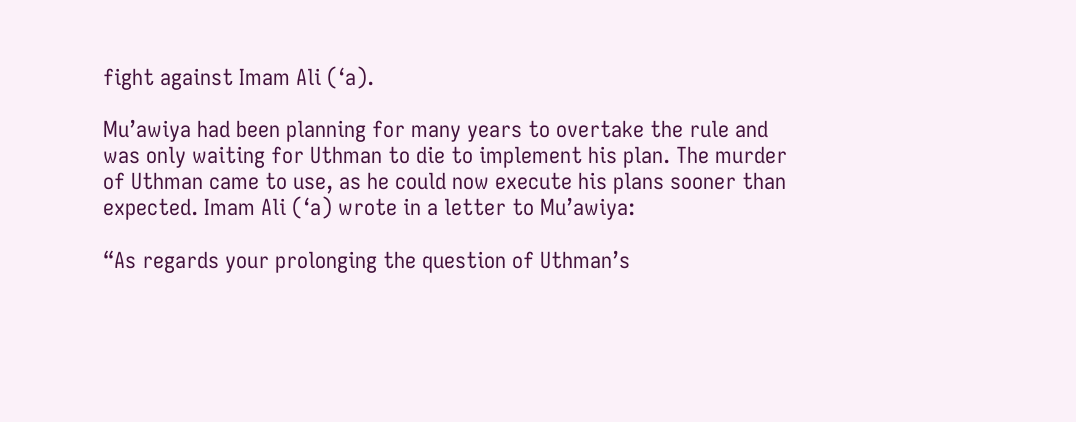fight against Imam Ali (‘a).

Mu’awiya had been planning for many years to overtake the rule and was only waiting for Uthman to die to implement his plan. The murder of Uthman came to use, as he could now execute his plans sooner than expected. Imam Ali (‘a) wrote in a letter to Mu’awiya:

“As regards your prolonging the question of Uthman’s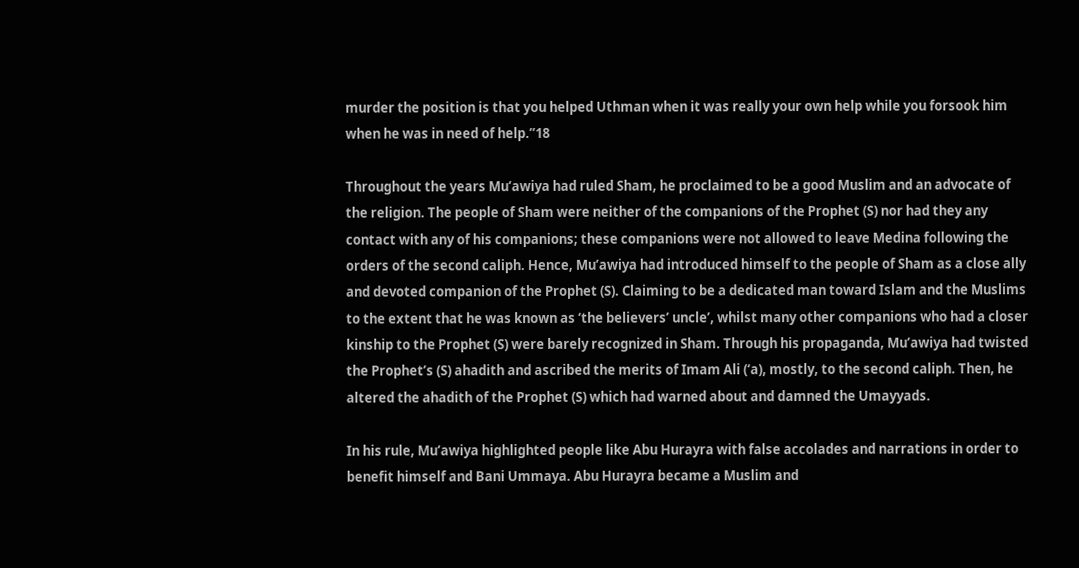murder the position is that you helped Uthman when it was really your own help while you forsook him when he was in need of help.”18

Throughout the years Mu’awiya had ruled Sham, he proclaimed to be a good Muslim and an advocate of the religion. The people of Sham were neither of the companions of the Prophet (S) nor had they any contact with any of his companions; these companions were not allowed to leave Medina following the orders of the second caliph. Hence, Mu’awiya had introduced himself to the people of Sham as a close ally and devoted companion of the Prophet (S). Claiming to be a dedicated man toward Islam and the Muslims to the extent that he was known as ‘the believers’ uncle’, whilst many other companions who had a closer kinship to the Prophet (S) were barely recognized in Sham. Through his propaganda, Mu’awiya had twisted the Prophet’s (S) ahadith and ascribed the merits of Imam Ali (‘a), mostly, to the second caliph. Then, he altered the ahadith of the Prophet (S) which had warned about and damned the Umayyads.

In his rule, Mu’awiya highlighted people like Abu Hurayra with false accolades and narrations in order to benefit himself and Bani Ummaya. Abu Hurayra became a Muslim and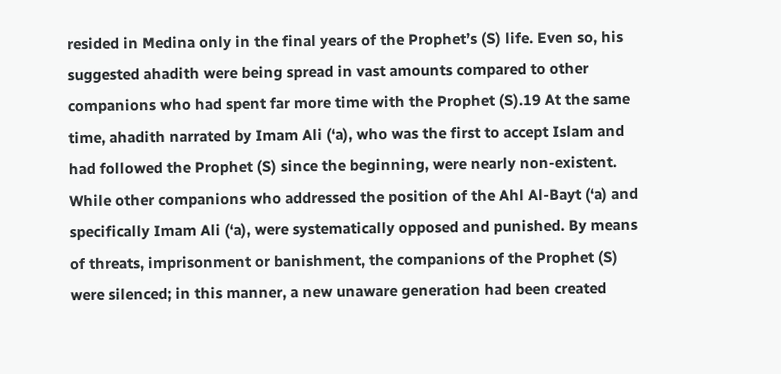resided in Medina only in the final years of the Prophet’s (S) life. Even so, his suggested ahadith were being spread in vast amounts compared to other companions who had spent far more time with the Prophet (S).19 At the same time, ahadith narrated by Imam Ali (‘a), who was the first to accept Islam and had followed the Prophet (S) since the beginning, were nearly non-existent. While other companions who addressed the position of the Ahl Al-Bayt (‘a) and specifically Imam Ali (‘a), were systematically opposed and punished. By means of threats, imprisonment or banishment, the companions of the Prophet (S) were silenced; in this manner, a new unaware generation had been created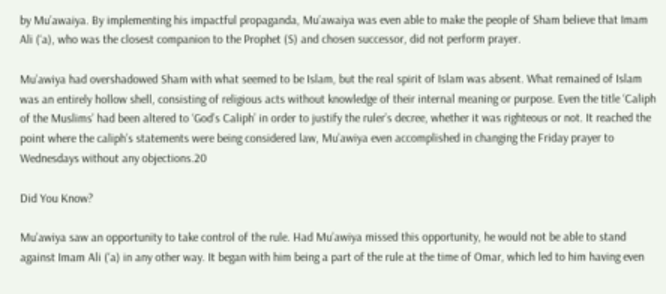by Mu’awaiya. By implementing his impactful propaganda, Mu’awaiya was even able to make the people of Sham believe that Imam Ali (‘a), who was the closest companion to the Prophet (S) and chosen successor, did not perform prayer.

Mu’awiya had overshadowed Sham with what seemed to be Islam, but the real spirit of Islam was absent. What remained of Islam was an entirely hollow shell, consisting of religious acts without knowledge of their internal meaning or purpose. Even the title ‘Caliph of the Muslims’ had been altered to ‘God’s Caliph’ in order to justify the ruler’s decree, whether it was righteous or not. It reached the point where the caliph’s statements were being considered law, Mu’awiya even accomplished in changing the Friday prayer to Wednesdays without any objections.20

Did You Know?

Mu’awiya saw an opportunity to take control of the rule. Had Mu’awiya missed this opportunity, he would not be able to stand against Imam Ali (‘a) in any other way. It began with him being a part of the rule at the time of Omar, which led to him having even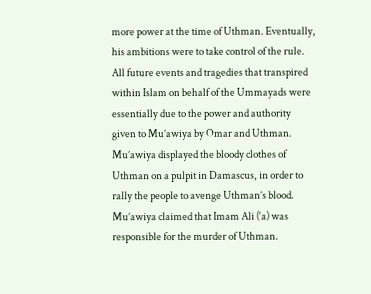more power at the time of Uthman. Eventually, his ambitions were to take control of the rule. All future events and tragedies that transpired within Islam on behalf of the Ummayads were essentially due to the power and authority given to Mu’awiya by Omar and Uthman. Mu’awiya displayed the bloody clothes of Uthman on a pulpit in Damascus, in order to rally the people to avenge Uthman’s blood. Mu’awiya claimed that Imam Ali (‘a) was responsible for the murder of Uthman.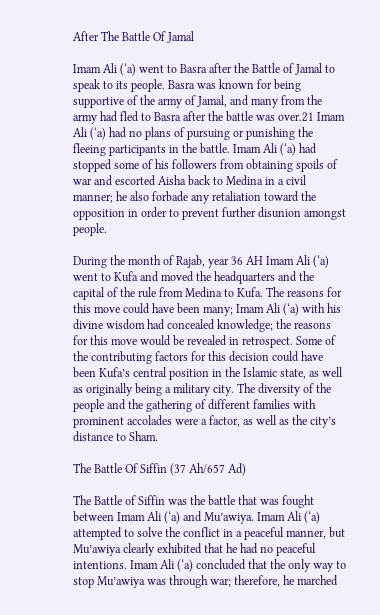After The Battle Of Jamal

Imam Ali (‘a) went to Basra after the Battle of Jamal to speak to its people. Basra was known for being supportive of the army of Jamal, and many from the army had fled to Basra after the battle was over.21 Imam Ali (‘a) had no plans of pursuing or punishing the fleeing participants in the battle. Imam Ali (‘a) had stopped some of his followers from obtaining spoils of war and escorted Aisha back to Medina in a civil manner; he also forbade any retaliation toward the opposition in order to prevent further disunion amongst people.

During the month of Rajab, year 36 AH Imam Ali (‘a) went to Kufa and moved the headquarters and the capital of the rule from Medina to Kufa. The reasons for this move could have been many; Imam Ali (‘a) with his divine wisdom had concealed knowledge; the reasons for this move would be revealed in retrospect. Some of the contributing factors for this decision could have been Kufa’s central position in the Islamic state, as well as originally being a military city. The diversity of the people and the gathering of different families with prominent accolades were a factor, as well as the city’s distance to Sham.

The Battle Of Siffin (37 Ah/657 Ad)

The Battle of Siffin was the battle that was fought between Imam Ali (‘a) and Mu’awiya. Imam Ali (‘a) attempted to solve the conflict in a peaceful manner, but Mu’awiya clearly exhibited that he had no peaceful intentions. Imam Ali (‘a) concluded that the only way to stop Mu’awiya was through war; therefore, he marched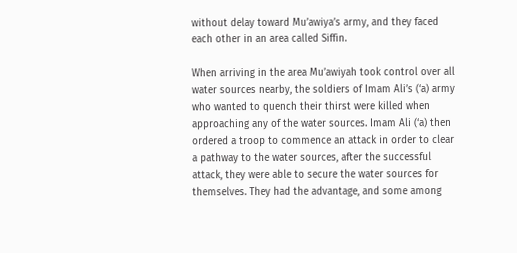without delay toward Mu’awiya’s army, and they faced each other in an area called Siffin.

When arriving in the area Mu’awiyah took control over all water sources nearby, the soldiers of Imam Ali’s (‘a) army who wanted to quench their thirst were killed when approaching any of the water sources. Imam Ali (‘a) then ordered a troop to commence an attack in order to clear a pathway to the water sources, after the successful attack, they were able to secure the water sources for themselves. They had the advantage, and some among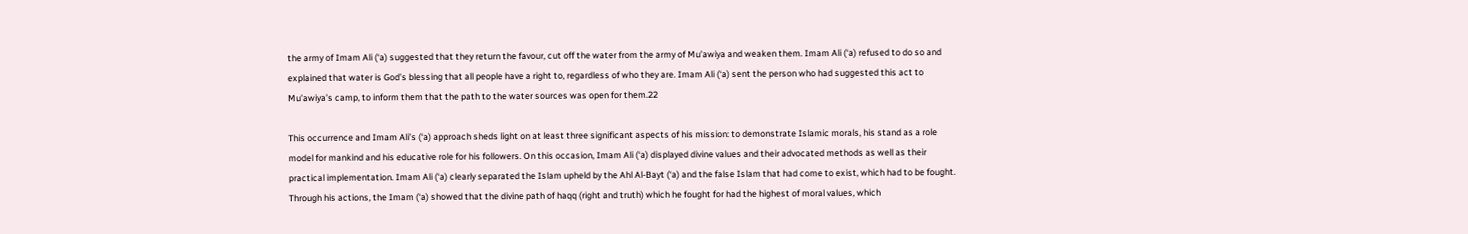the army of Imam Ali (‘a) suggested that they return the favour, cut off the water from the army of Mu’awiya and weaken them. Imam Ali (‘a) refused to do so and explained that water is God’s blessing that all people have a right to, regardless of who they are. Imam Ali (‘a) sent the person who had suggested this act to Mu’awiya’s camp, to inform them that the path to the water sources was open for them.22

This occurrence and Imam Ali’s (‘a) approach sheds light on at least three significant aspects of his mission: to demonstrate Islamic morals, his stand as a role model for mankind and his educative role for his followers. On this occasion, Imam Ali (‘a) displayed divine values and their advocated methods as well as their practical implementation. Imam Ali (‘a) clearly separated the Islam upheld by the Ahl Al-Bayt (‘a) and the false Islam that had come to exist, which had to be fought. Through his actions, the Imam (‘a) showed that the divine path of haqq (right and truth) which he fought for had the highest of moral values, which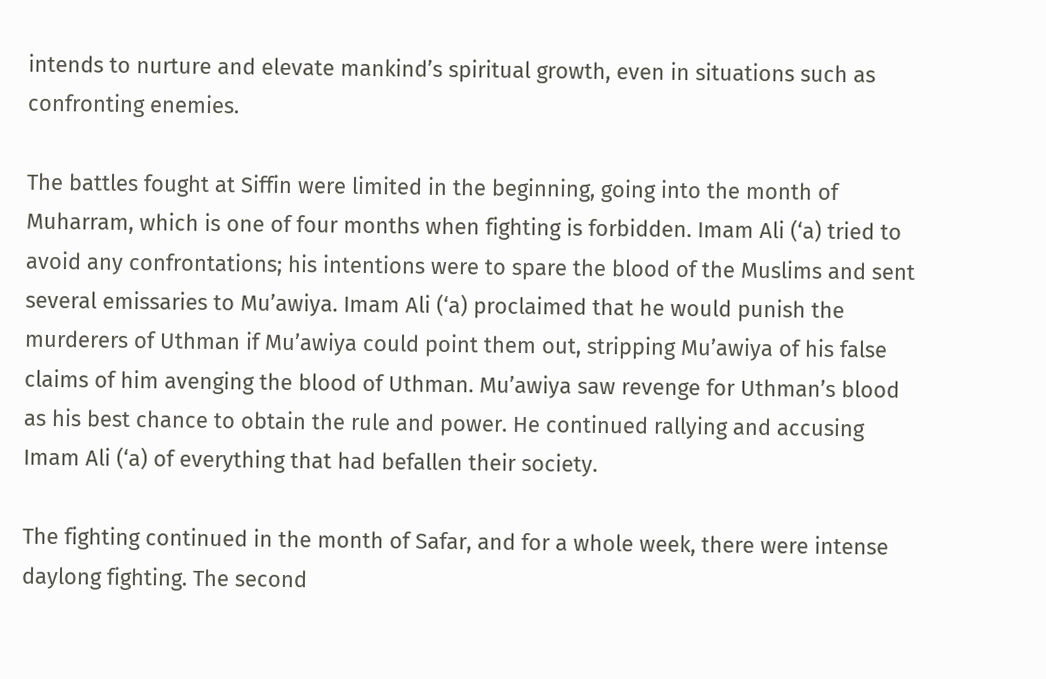intends to nurture and elevate mankind’s spiritual growth, even in situations such as confronting enemies.

The battles fought at Siffin were limited in the beginning, going into the month of Muharram, which is one of four months when fighting is forbidden. Imam Ali (‘a) tried to avoid any confrontations; his intentions were to spare the blood of the Muslims and sent several emissaries to Mu’awiya. Imam Ali (‘a) proclaimed that he would punish the murderers of Uthman if Mu’awiya could point them out, stripping Mu’awiya of his false claims of him avenging the blood of Uthman. Mu’awiya saw revenge for Uthman’s blood as his best chance to obtain the rule and power. He continued rallying and accusing Imam Ali (‘a) of everything that had befallen their society.

The fighting continued in the month of Safar, and for a whole week, there were intense daylong fighting. The second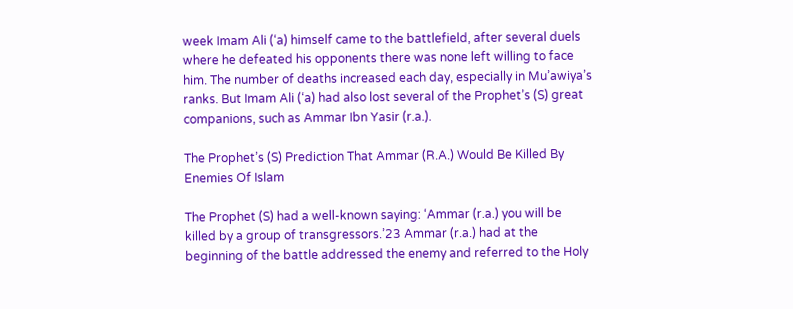week Imam Ali (‘a) himself came to the battlefield, after several duels where he defeated his opponents there was none left willing to face him. The number of deaths increased each day, especially in Mu’awiya’s ranks. But Imam Ali (‘a) had also lost several of the Prophet’s (S) great companions, such as Ammar Ibn Yasir (r.a.).

The Prophet’s (S) Prediction That Ammar (R.A.) Would Be Killed By Enemies Of Islam

The Prophet (S) had a well-known saying: ‘Ammar (r.a.) you will be killed by a group of transgressors.’23 Ammar (r.a.) had at the beginning of the battle addressed the enemy and referred to the Holy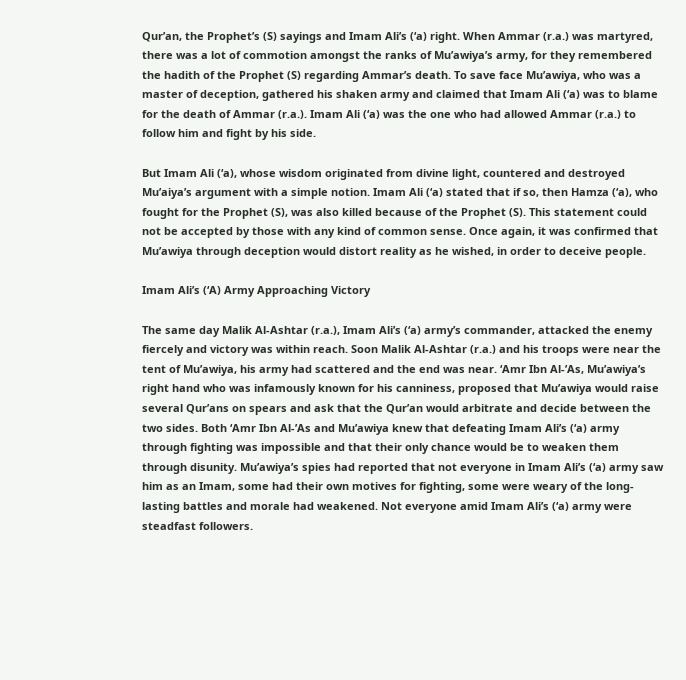Qur’an, the Prophet’s (S) sayings and Imam Ali’s (‘a) right. When Ammar (r.a.) was martyred, there was a lot of commotion amongst the ranks of Mu’awiya’s army, for they remembered the hadith of the Prophet (S) regarding Ammar’s death. To save face Mu’awiya, who was a master of deception, gathered his shaken army and claimed that Imam Ali (‘a) was to blame for the death of Ammar (r.a.). Imam Ali (‘a) was the one who had allowed Ammar (r.a.) to follow him and fight by his side.

But Imam Ali (‘a), whose wisdom originated from divine light, countered and destroyed Mu’aiya’s argument with a simple notion. Imam Ali (‘a) stated that if so, then Hamza (‘a), who fought for the Prophet (S), was also killed because of the Prophet (S). This statement could not be accepted by those with any kind of common sense. Once again, it was confirmed that Mu’awiya through deception would distort reality as he wished, in order to deceive people.

Imam Ali’s (‘A) Army Approaching Victory

The same day Malik Al-Ashtar (r.a.), Imam Ali’s (‘a) army’s commander, attacked the enemy fiercely and victory was within reach. Soon Malik Al-Ashtar (r.a.) and his troops were near the tent of Mu’awiya, his army had scattered and the end was near. ‘Amr Ibn Al-’As, Mu’awiya’s right hand who was infamously known for his canniness, proposed that Mu’awiya would raise several Qur’ans on spears and ask that the Qur’an would arbitrate and decide between the two sides. Both ‘Amr Ibn Al-’As and Mu’awiya knew that defeating Imam Ali’s (‘a) army through fighting was impossible and that their only chance would be to weaken them through disunity. Mu’awiya’s spies had reported that not everyone in Imam Ali’s (‘a) army saw him as an Imam, some had their own motives for fighting, some were weary of the long-lasting battles and morale had weakened. Not everyone amid Imam Ali’s (‘a) army were steadfast followers.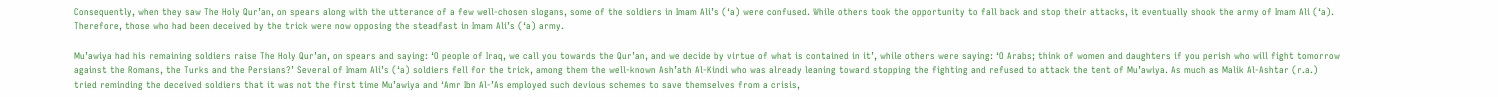Consequently, when they saw The Holy Qur’an, on spears along with the utterance of a few well-chosen slogans, some of the soldiers in Imam Ali’s (‘a) were confused. While others took the opportunity to fall back and stop their attacks, it eventually shook the army of Imam Ali (‘a). Therefore, those who had been deceived by the trick were now opposing the steadfast in Imam Ali’s (‘a) army.

Mu’awiya had his remaining soldiers raise The Holy Qur’an, on spears and saying: ‘O people of Iraq, we call you towards the Qur’an, and we decide by virtue of what is contained in it’, while others were saying: ‘O Arabs; think of women and daughters if you perish who will fight tomorrow against the Romans, the Turks and the Persians?’ Several of Imam Ali’s (‘a) soldiers fell for the trick, among them the well-known Ash’ath Al-Kindi who was already leaning toward stopping the fighting and refused to attack the tent of Mu’awiya. As much as Malik Al-Ashtar (r.a.) tried reminding the deceived soldiers that it was not the first time Mu’awiya and ‘Amr Ibn Al-’As employed such devious schemes to save themselves from a crisis,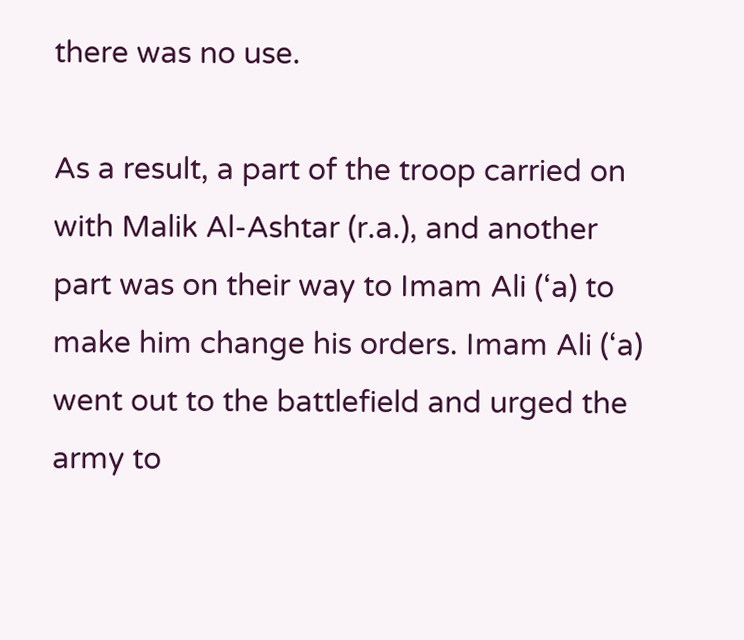there was no use.

As a result, a part of the troop carried on with Malik Al-Ashtar (r.a.), and another part was on their way to Imam Ali (‘a) to make him change his orders. Imam Ali (‘a) went out to the battlefield and urged the army to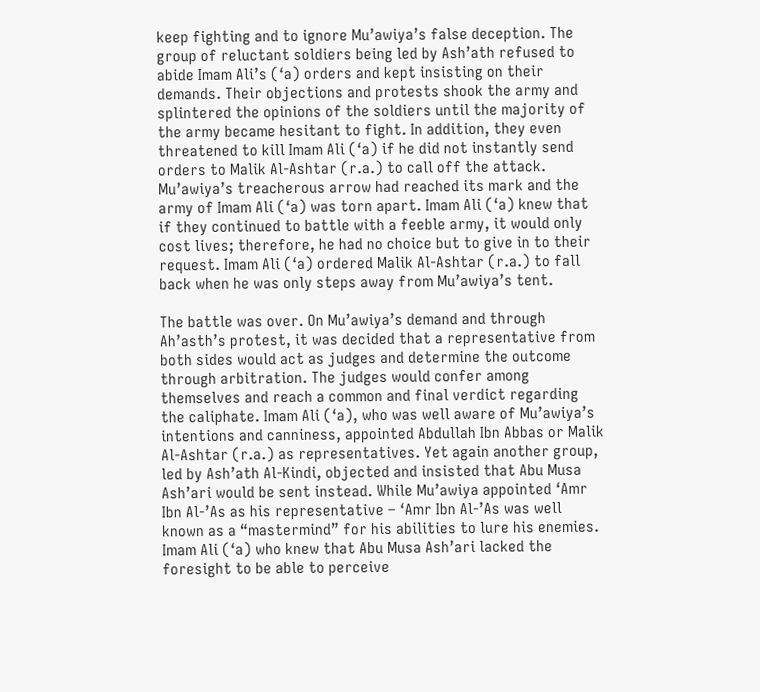keep fighting and to ignore Mu’awiya’s false deception. The group of reluctant soldiers being led by Ash’ath refused to abide Imam Ali’s (‘a) orders and kept insisting on their demands. Their objections and protests shook the army and splintered the opinions of the soldiers until the majority of the army became hesitant to fight. In addition, they even threatened to kill Imam Ali (‘a) if he did not instantly send orders to Malik Al-Ashtar (r.a.) to call off the attack. Mu’awiya’s treacherous arrow had reached its mark and the army of Imam Ali (‘a) was torn apart. Imam Ali (‘a) knew that if they continued to battle with a feeble army, it would only cost lives; therefore, he had no choice but to give in to their request. Imam Ali (‘a) ordered Malik Al-Ashtar (r.a.) to fall back when he was only steps away from Mu’awiya’s tent.

The battle was over. On Mu’awiya’s demand and through Ah’asth’s protest, it was decided that a representative from both sides would act as judges and determine the outcome through arbitration. The judges would confer among themselves and reach a common and final verdict regarding the caliphate. Imam Ali (‘a), who was well aware of Mu’awiya’s intentions and canniness, appointed Abdullah Ibn Abbas or Malik Al-Ashtar (r.a.) as representatives. Yet again another group, led by Ash’ath Al-Kindi, objected and insisted that Abu Musa Ash’ari would be sent instead. While Mu’awiya appointed ‘Amr Ibn Al-’As as his representative – ‘Amr Ibn Al-’As was well known as a “mastermind” for his abilities to lure his enemies. Imam Ali (‘a) who knew that Abu Musa Ash’ari lacked the foresight to be able to perceive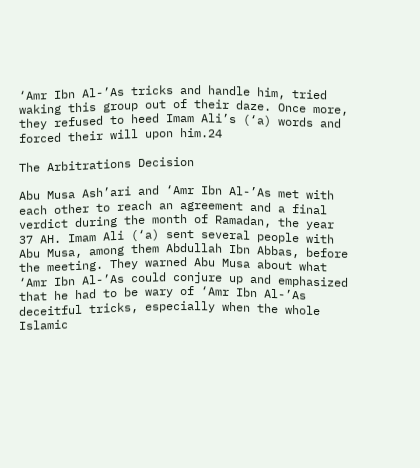‘Amr Ibn Al-’As tricks and handle him, tried waking this group out of their daze. Once more, they refused to heed Imam Ali’s (‘a) words and forced their will upon him.24

The Arbitrations Decision

Abu Musa Ash’ari and ‘Amr Ibn Al-’As met with each other to reach an agreement and a final verdict during the month of Ramadan, the year 37 AH. Imam Ali (‘a) sent several people with Abu Musa, among them Abdullah Ibn Abbas, before the meeting. They warned Abu Musa about what ‘Amr Ibn Al-’As could conjure up and emphasized that he had to be wary of ‘Amr Ibn Al-’As deceitful tricks, especially when the whole Islamic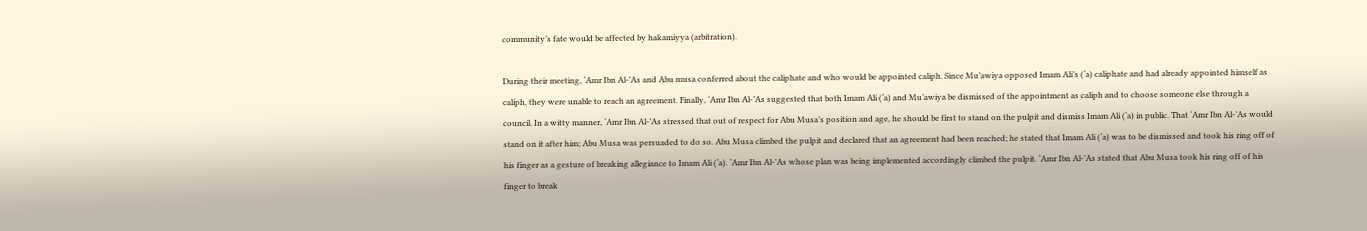community’s fate would be affected by hakamiyya (arbitration).

During their meeting, ‘Amr Ibn Al-’As and Abu musa conferred about the caliphate and who would be appointed caliph. Since Mu’awiya opposed Imam Ali’s (‘a) caliphate and had already appointed himself as caliph, they were unable to reach an agreement. Finally, ‘Amr Ibn Al-’As suggested that both Imam Ali (‘a) and Mu’awiya be dismissed of the appointment as caliph and to choose someone else through a council. In a witty manner, ‘Amr Ibn Al-’As stressed that out of respect for Abu Musa’s position and age, he should be first to stand on the pulpit and dismiss Imam Ali (‘a) in public. That ‘Amr Ibn Al-’As would stand on it after him; Abu Musa was persuaded to do so. Abu Musa climbed the pulpit and declared that an agreement had been reached; he stated that Imam Ali (‘a) was to be dismissed and took his ring off of his finger as a gesture of breaking allegiance to Imam Ali (‘a). ‘Amr Ibn Al-’As whose plan was being implemented accordingly climbed the pulpit. ‘Amr Ibn Al-’As stated that Abu Musa took his ring off of his finger to break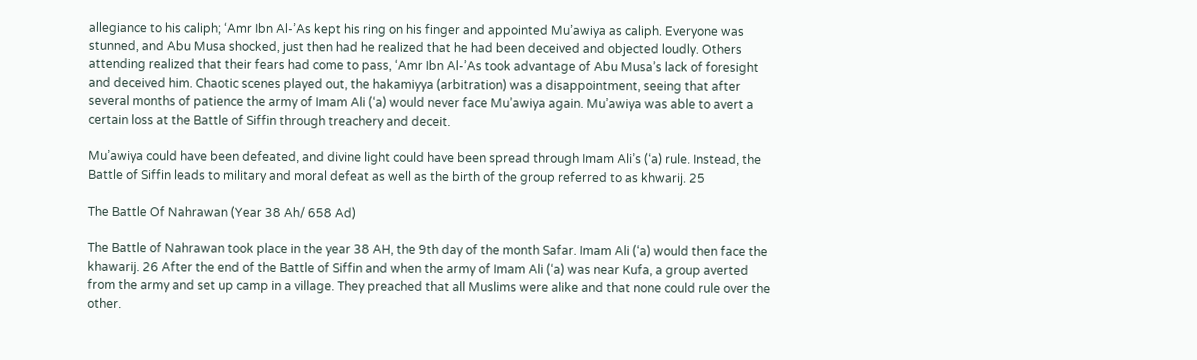allegiance to his caliph; ‘Amr Ibn Al-’As kept his ring on his finger and appointed Mu’awiya as caliph. Everyone was stunned, and Abu Musa shocked, just then had he realized that he had been deceived and objected loudly. Others attending realized that their fears had come to pass, ‘Amr Ibn Al-’As took advantage of Abu Musa’s lack of foresight and deceived him. Chaotic scenes played out, the hakamiyya (arbitration) was a disappointment, seeing that after several months of patience the army of Imam Ali (‘a) would never face Mu’awiya again. Mu’awiya was able to avert a certain loss at the Battle of Siffin through treachery and deceit.

Mu’awiya could have been defeated, and divine light could have been spread through Imam Ali’s (‘a) rule. Instead, the Battle of Siffin leads to military and moral defeat as well as the birth of the group referred to as khwarij. 25

The Battle Of Nahrawan (Year 38 Ah/ 658 Ad)

The Battle of Nahrawan took place in the year 38 AH, the 9th day of the month Safar. Imam Ali (‘a) would then face the khawarij. 26 After the end of the Battle of Siffin and when the army of Imam Ali (‘a) was near Kufa, a group averted from the army and set up camp in a village. They preached that all Muslims were alike and that none could rule over the other.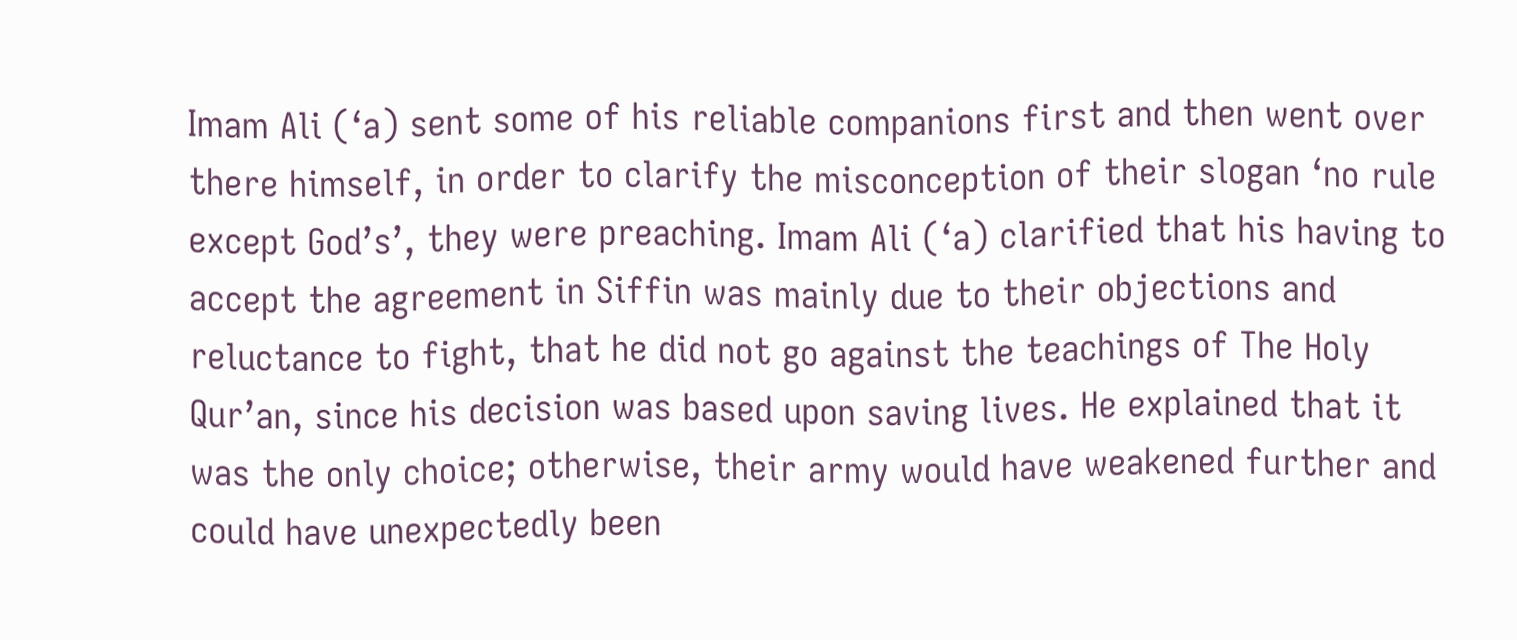Imam Ali (‘a) sent some of his reliable companions first and then went over there himself, in order to clarify the misconception of their slogan ‘no rule except God’s’, they were preaching. Imam Ali (‘a) clarified that his having to accept the agreement in Siffin was mainly due to their objections and reluctance to fight, that he did not go against the teachings of The Holy Qur’an, since his decision was based upon saving lives. He explained that it was the only choice; otherwise, their army would have weakened further and could have unexpectedly been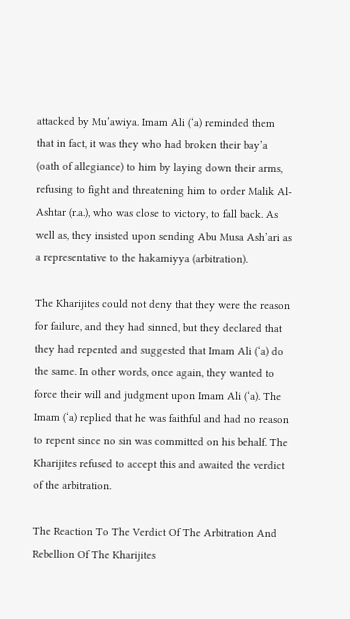attacked by Mu’awiya. Imam Ali (‘a) reminded them that in fact, it was they who had broken their bay’a (oath of allegiance) to him by laying down their arms, refusing to fight and threatening him to order Malik Al-Ashtar (r.a.), who was close to victory, to fall back. As well as, they insisted upon sending Abu Musa Ash’ari as a representative to the hakamiyya (arbitration).

The Kharijites could not deny that they were the reason for failure, and they had sinned, but they declared that they had repented and suggested that Imam Ali (‘a) do the same. In other words, once again, they wanted to force their will and judgment upon Imam Ali (‘a). The Imam (‘a) replied that he was faithful and had no reason to repent since no sin was committed on his behalf. The Kharijites refused to accept this and awaited the verdict of the arbitration.

The Reaction To The Verdict Of The Arbitration And Rebellion Of The Kharijites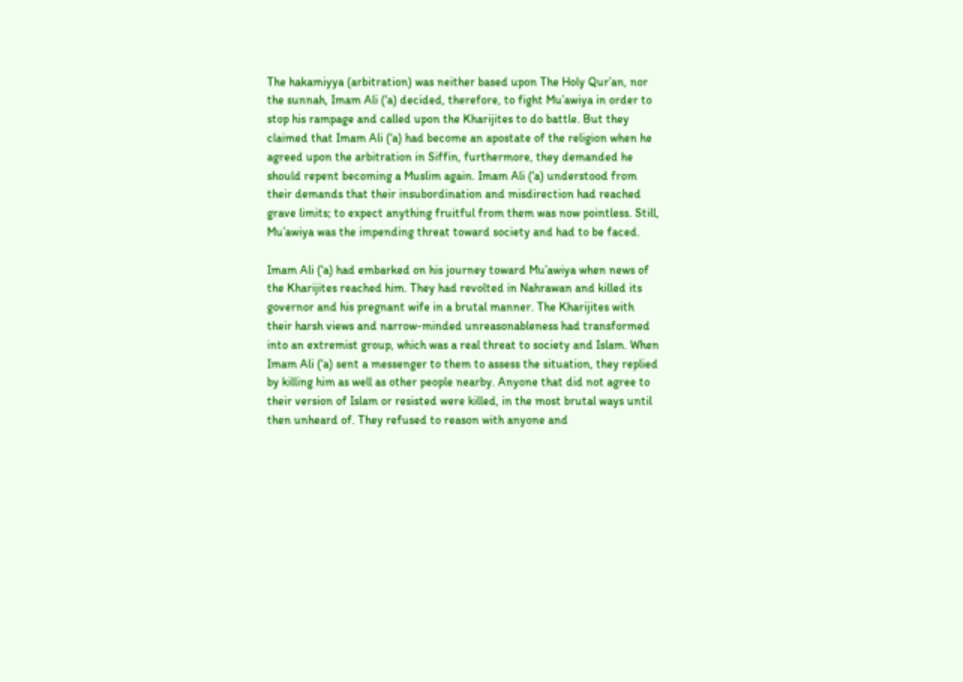The hakamiyya (arbitration) was neither based upon The Holy Qur’an, nor the sunnah, Imam Ali (‘a) decided, therefore, to fight Mu’awiya in order to stop his rampage and called upon the Kharijites to do battle. But they claimed that Imam Ali (‘a) had become an apostate of the religion when he agreed upon the arbitration in Siffin, furthermore, they demanded he should repent becoming a Muslim again. Imam Ali (‘a) understood from their demands that their insubordination and misdirection had reached grave limits; to expect anything fruitful from them was now pointless. Still, Mu’awiya was the impending threat toward society and had to be faced.

Imam Ali (‘a) had embarked on his journey toward Mu’awiya when news of the Kharijites reached him. They had revolted in Nahrawan and killed its governor and his pregnant wife in a brutal manner. The Kharijites with their harsh views and narrow-minded unreasonableness had transformed into an extremist group, which was a real threat to society and Islam. When Imam Ali (‘a) sent a messenger to them to assess the situation, they replied by killing him as well as other people nearby. Anyone that did not agree to their version of Islam or resisted were killed, in the most brutal ways until then unheard of. They refused to reason with anyone and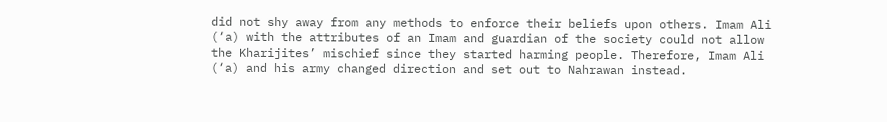did not shy away from any methods to enforce their beliefs upon others. Imam Ali (‘a) with the attributes of an Imam and guardian of the society could not allow the Kharijites’ mischief since they started harming people. Therefore, Imam Ali (‘a) and his army changed direction and set out to Nahrawan instead.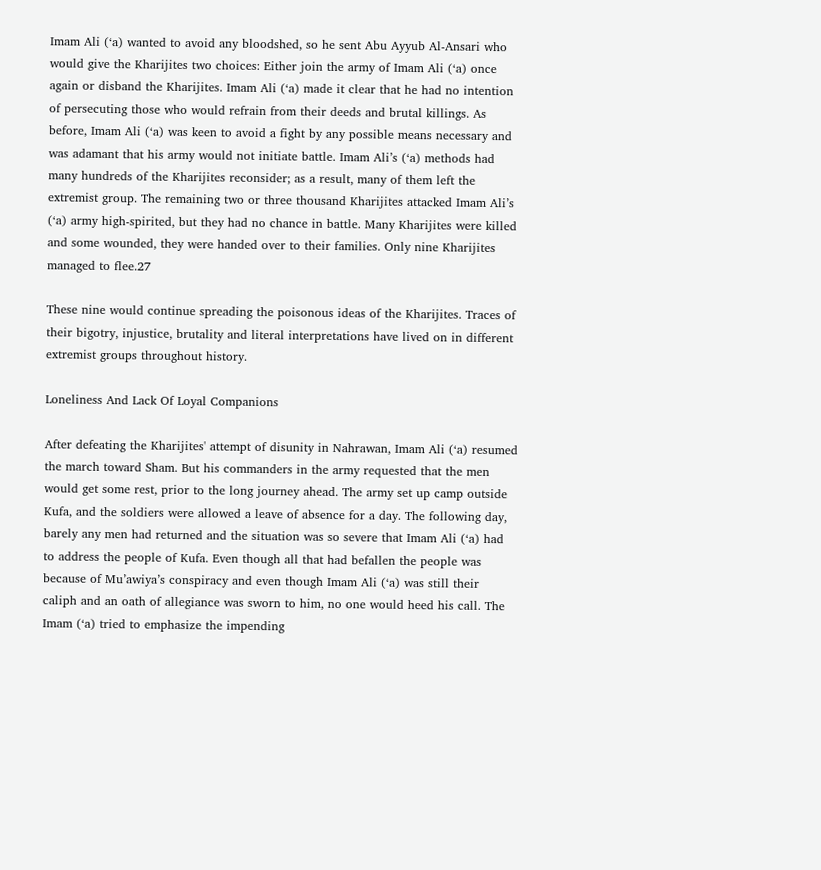Imam Ali (‘a) wanted to avoid any bloodshed, so he sent Abu Ayyub Al-Ansari who would give the Kharijites two choices: Either join the army of Imam Ali (‘a) once again or disband the Kharijites. Imam Ali (‘a) made it clear that he had no intention of persecuting those who would refrain from their deeds and brutal killings. As before, Imam Ali (‘a) was keen to avoid a fight by any possible means necessary and was adamant that his army would not initiate battle. Imam Ali’s (‘a) methods had many hundreds of the Kharijites reconsider; as a result, many of them left the extremist group. The remaining two or three thousand Kharijites attacked Imam Ali’s (‘a) army high-spirited, but they had no chance in battle. Many Kharijites were killed and some wounded, they were handed over to their families. Only nine Kharijites managed to flee.27

These nine would continue spreading the poisonous ideas of the Kharijites. Traces of their bigotry, injustice, brutality and literal interpretations have lived on in different extremist groups throughout history.

Loneliness And Lack Of Loyal Companions

After defeating the Kharijites' attempt of disunity in Nahrawan, Imam Ali (‘a) resumed the march toward Sham. But his commanders in the army requested that the men would get some rest, prior to the long journey ahead. The army set up camp outside Kufa, and the soldiers were allowed a leave of absence for a day. The following day, barely any men had returned and the situation was so severe that Imam Ali (‘a) had to address the people of Kufa. Even though all that had befallen the people was because of Mu’awiya’s conspiracy and even though Imam Ali (‘a) was still their caliph and an oath of allegiance was sworn to him, no one would heed his call. The Imam (‘a) tried to emphasize the impending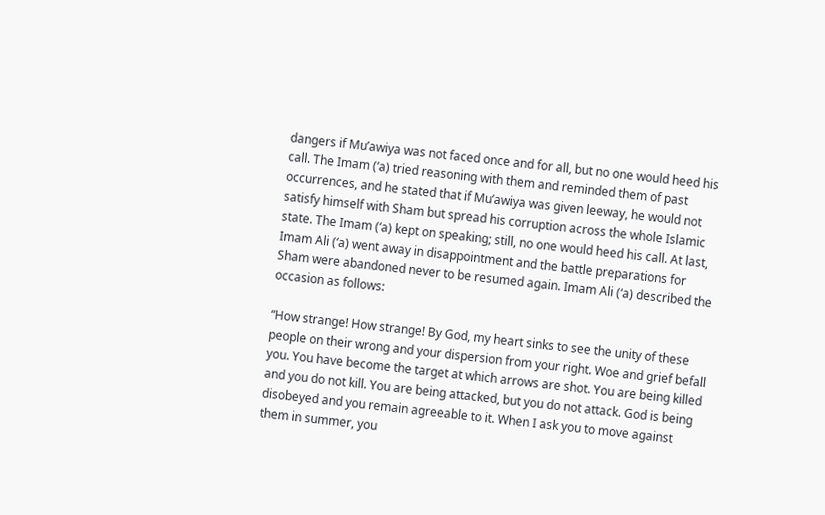dangers if Mu’awiya was not faced once and for all, but no one would heed his call. The Imam (‘a) tried reasoning with them and reminded them of past occurrences, and he stated that if Mu’awiya was given leeway, he would not satisfy himself with Sham but spread his corruption across the whole Islamic state. The Imam (‘a) kept on speaking; still, no one would heed his call. At last, Imam Ali (‘a) went away in disappointment and the battle preparations for Sham were abandoned never to be resumed again. Imam Ali (‘a) described the occasion as follows:

“How strange! How strange! By God, my heart sinks to see the unity of these people on their wrong and your dispersion from your right. Woe and grief befall you. You have become the target at which arrows are shot. You are being killed and you do not kill. You are being attacked, but you do not attack. God is being disobeyed and you remain agreeable to it. When I ask you to move against them in summer, you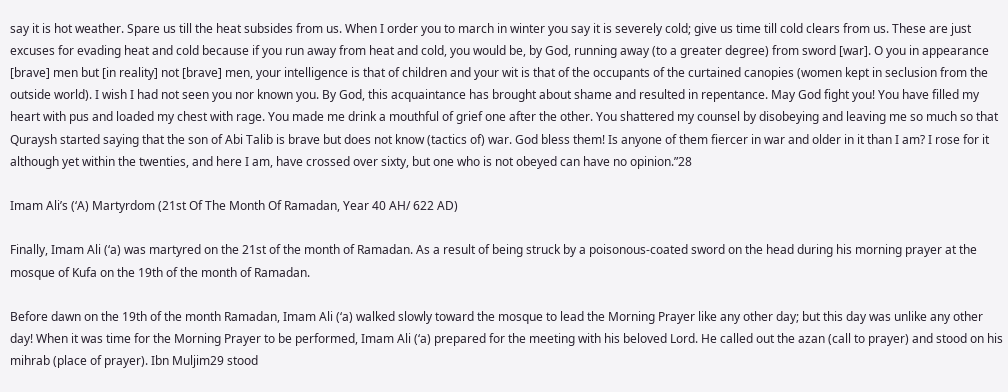say it is hot weather. Spare us till the heat subsides from us. When I order you to march in winter you say it is severely cold; give us time till cold clears from us. These are just excuses for evading heat and cold because if you run away from heat and cold, you would be, by God, running away (to a greater degree) from sword [war]. O you in appearance [brave] men but [in reality] not [brave] men, your intelligence is that of children and your wit is that of the occupants of the curtained canopies (women kept in seclusion from the outside world). I wish I had not seen you nor known you. By God, this acquaintance has brought about shame and resulted in repentance. May God fight you! You have filled my heart with pus and loaded my chest with rage. You made me drink a mouthful of grief one after the other. You shattered my counsel by disobeying and leaving me so much so that Quraysh started saying that the son of Abi Talib is brave but does not know (tactics of) war. God bless them! Is anyone of them fiercer in war and older in it than I am? I rose for it although yet within the twenties, and here I am, have crossed over sixty, but one who is not obeyed can have no opinion.”28

Imam Ali’s (‘A) Martyrdom (21st Of The Month Of Ramadan, Year 40 AH/ 622 AD)

Finally, Imam Ali (‘a) was martyred on the 21st of the month of Ramadan. As a result of being struck by a poisonous-coated sword on the head during his morning prayer at the mosque of Kufa on the 19th of the month of Ramadan.

Before dawn on the 19th of the month Ramadan, Imam Ali (‘a) walked slowly toward the mosque to lead the Morning Prayer like any other day; but this day was unlike any other day! When it was time for the Morning Prayer to be performed, Imam Ali (‘a) prepared for the meeting with his beloved Lord. He called out the azan (call to prayer) and stood on his mihrab (place of prayer). Ibn Muljim29 stood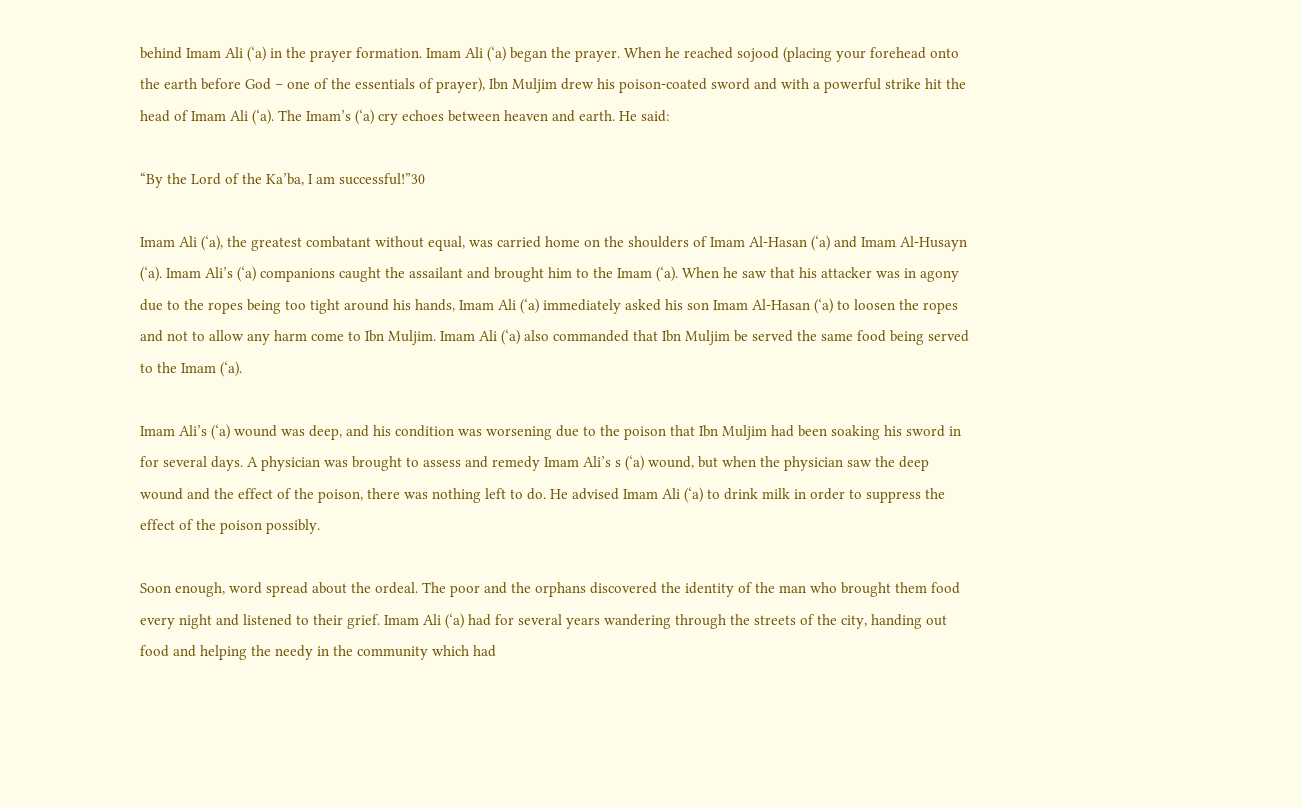behind Imam Ali (‘a) in the prayer formation. Imam Ali (‘a) began the prayer. When he reached sojood (placing your forehead onto the earth before God – one of the essentials of prayer), Ibn Muljim drew his poison-coated sword and with a powerful strike hit the head of Imam Ali (‘a). The Imam’s (‘a) cry echoes between heaven and earth. He said:

“By the Lord of the Ka’ba, I am successful!”30

Imam Ali (‘a), the greatest combatant without equal, was carried home on the shoulders of Imam Al-Hasan (‘a) and Imam Al-Husayn (‘a). Imam Ali’s (‘a) companions caught the assailant and brought him to the Imam (‘a). When he saw that his attacker was in agony due to the ropes being too tight around his hands, Imam Ali (‘a) immediately asked his son Imam Al-Hasan (‘a) to loosen the ropes and not to allow any harm come to Ibn Muljim. Imam Ali (‘a) also commanded that Ibn Muljim be served the same food being served to the Imam (‘a).

Imam Ali’s (‘a) wound was deep, and his condition was worsening due to the poison that Ibn Muljim had been soaking his sword in for several days. A physician was brought to assess and remedy Imam Ali’s s (‘a) wound, but when the physician saw the deep wound and the effect of the poison, there was nothing left to do. He advised Imam Ali (‘a) to drink milk in order to suppress the effect of the poison possibly.

Soon enough, word spread about the ordeal. The poor and the orphans discovered the identity of the man who brought them food every night and listened to their grief. Imam Ali (‘a) had for several years wandering through the streets of the city, handing out food and helping the needy in the community which had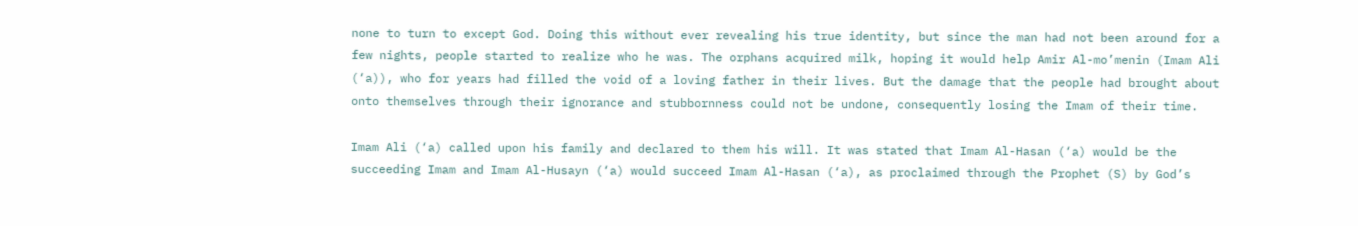none to turn to except God. Doing this without ever revealing his true identity, but since the man had not been around for a few nights, people started to realize who he was. The orphans acquired milk, hoping it would help Amir Al-mo’menin (Imam Ali (‘a)), who for years had filled the void of a loving father in their lives. But the damage that the people had brought about onto themselves through their ignorance and stubbornness could not be undone, consequently losing the Imam of their time.

Imam Ali (‘a) called upon his family and declared to them his will. It was stated that Imam Al-Hasan (‘a) would be the succeeding Imam and Imam Al-Husayn (‘a) would succeed Imam Al-Hasan (‘a), as proclaimed through the Prophet (S) by God’s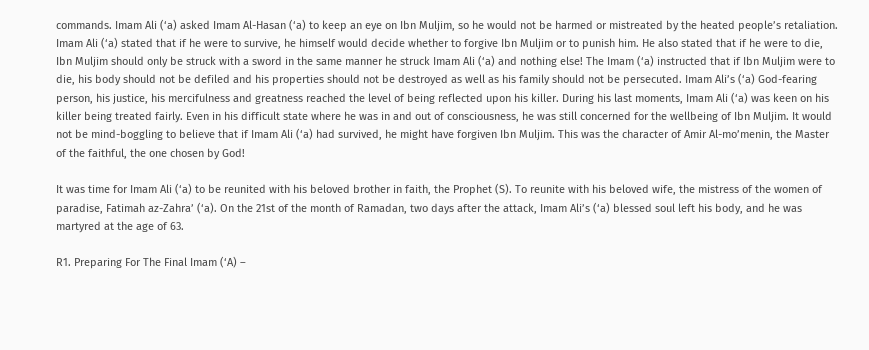commands. Imam Ali (‘a) asked Imam Al-Hasan (‘a) to keep an eye on Ibn Muljim, so he would not be harmed or mistreated by the heated people’s retaliation. Imam Ali (‘a) stated that if he were to survive, he himself would decide whether to forgive Ibn Muljim or to punish him. He also stated that if he were to die, Ibn Muljim should only be struck with a sword in the same manner he struck Imam Ali (‘a) and nothing else! The Imam (‘a) instructed that if Ibn Muljim were to die, his body should not be defiled and his properties should not be destroyed as well as his family should not be persecuted. Imam Ali’s (‘a) God-fearing person, his justice, his mercifulness and greatness reached the level of being reflected upon his killer. During his last moments, Imam Ali (‘a) was keen on his killer being treated fairly. Even in his difficult state where he was in and out of consciousness, he was still concerned for the wellbeing of Ibn Muljim. It would not be mind-boggling to believe that if Imam Ali (‘a) had survived, he might have forgiven Ibn Muljim. This was the character of Amir Al-mo’menin, the Master of the faithful, the one chosen by God!

It was time for Imam Ali (‘a) to be reunited with his beloved brother in faith, the Prophet (S). To reunite with his beloved wife, the mistress of the women of paradise, Fatimah az-Zahra’ (‘a). On the 21st of the month of Ramadan, two days after the attack, Imam Ali’s (‘a) blessed soul left his body, and he was martyred at the age of 63.

R1. Preparing For The Final Imam (‘A) –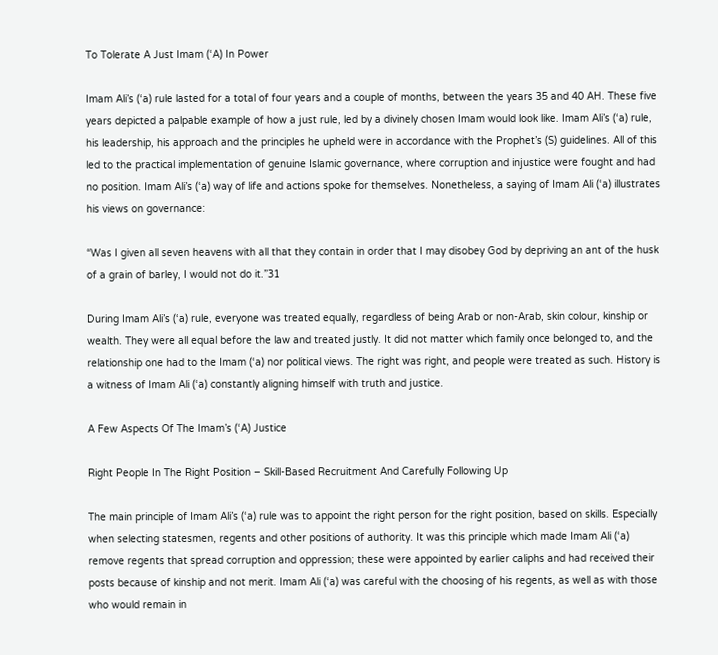To Tolerate A Just Imam (‘A) In Power

Imam Ali’s (‘a) rule lasted for a total of four years and a couple of months, between the years 35 and 40 AH. These five years depicted a palpable example of how a just rule, led by a divinely chosen Imam would look like. Imam Ali’s (‘a) rule, his leadership, his approach and the principles he upheld were in accordance with the Prophet’s (S) guidelines. All of this led to the practical implementation of genuine Islamic governance, where corruption and injustice were fought and had no position. Imam Ali’s (‘a) way of life and actions spoke for themselves. Nonetheless, a saying of Imam Ali (‘a) illustrates his views on governance:

“Was I given all seven heavens with all that they contain in order that I may disobey God by depriving an ant of the husk of a grain of barley, I would not do it.”31

During Imam Ali’s (‘a) rule, everyone was treated equally, regardless of being Arab or non-Arab, skin colour, kinship or wealth. They were all equal before the law and treated justly. It did not matter which family once belonged to, and the relationship one had to the Imam (‘a) nor political views. The right was right, and people were treated as such. History is a witness of Imam Ali (‘a) constantly aligning himself with truth and justice.

A Few Aspects Of The Imam’s (‘A) Justice

Right People In The Right Position – Skill-Based Recruitment And Carefully Following Up

The main principle of Imam Ali’s (‘a) rule was to appoint the right person for the right position, based on skills. Especially when selecting statesmen, regents and other positions of authority. It was this principle which made Imam Ali (‘a) remove regents that spread corruption and oppression; these were appointed by earlier caliphs and had received their posts because of kinship and not merit. Imam Ali (‘a) was careful with the choosing of his regents, as well as with those who would remain in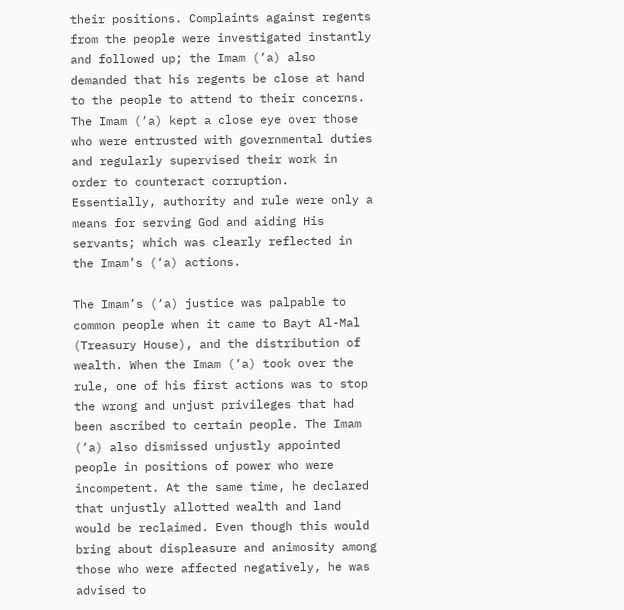their positions. Complaints against regents from the people were investigated instantly and followed up; the Imam (‘a) also demanded that his regents be close at hand to the people to attend to their concerns. The Imam (‘a) kept a close eye over those who were entrusted with governmental duties and regularly supervised their work in order to counteract corruption. Essentially, authority and rule were only a means for serving God and aiding His servants; which was clearly reflected in the Imam’s (‘a) actions.

The Imam’s (‘a) justice was palpable to common people when it came to Bayt Al-Mal (Treasury House), and the distribution of wealth. When the Imam (‘a) took over the rule, one of his first actions was to stop the wrong and unjust privileges that had been ascribed to certain people. The Imam (‘a) also dismissed unjustly appointed people in positions of power who were incompetent. At the same time, he declared that unjustly allotted wealth and land would be reclaimed. Even though this would bring about displeasure and animosity among those who were affected negatively, he was advised to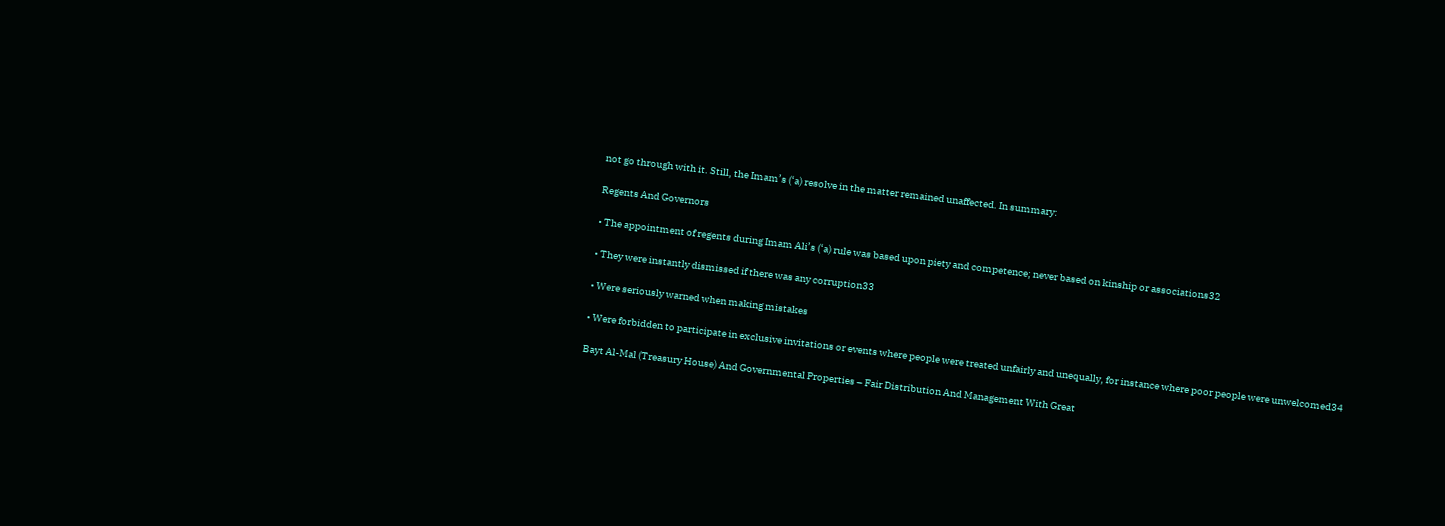not go through with it. Still, the Imam’s (‘a) resolve in the matter remained unaffected. In summary:

Regents And Governors

• The appointment of regents during Imam Ali’s (‘a) rule was based upon piety and competence; never based on kinship or associations32

• They were instantly dismissed if there was any corruption33

• Were seriously warned when making mistakes

• Were forbidden to participate in exclusive invitations or events where people were treated unfairly and unequally, for instance where poor people were unwelcomed34

Bayt Al-Mal (Treasury House) And Governmental Properties – Fair Distribution And Management With Great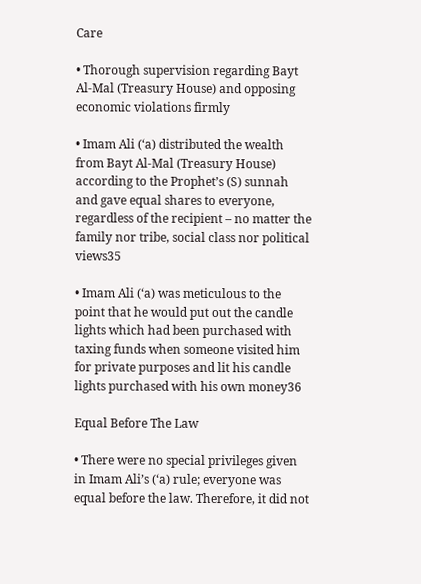Care

• Thorough supervision regarding Bayt Al-Mal (Treasury House) and opposing economic violations firmly

• Imam Ali (‘a) distributed the wealth from Bayt Al-Mal (Treasury House) according to the Prophet’s (S) sunnah and gave equal shares to everyone, regardless of the recipient – no matter the family nor tribe, social class nor political views35

• Imam Ali (‘a) was meticulous to the point that he would put out the candle lights which had been purchased with taxing funds when someone visited him for private purposes and lit his candle lights purchased with his own money36

Equal Before The Law

• There were no special privileges given in Imam Ali’s (‘a) rule; everyone was equal before the law. Therefore, it did not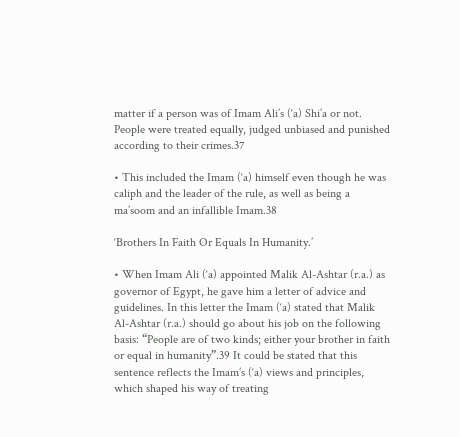matter if a person was of Imam Ali’s (‘a) Shi’a or not. People were treated equally, judged unbiased and punished according to their crimes.37

• This included the Imam (‘a) himself even though he was caliph and the leader of the rule, as well as being a ma’soom and an infallible Imam.38

‘Brothers In Faith Or Equals In Humanity.’

• When Imam Ali (‘a) appointed Malik Al-Ashtar (r.a.) as governor of Egypt, he gave him a letter of advice and guidelines. In this letter the Imam (‘a) stated that Malik Al-Ashtar (r.a.) should go about his job on the following basis: “People are of two kinds; either your brother in faith or equal in humanity”.39 It could be stated that this sentence reflects the Imam’s (‘a) views and principles, which shaped his way of treating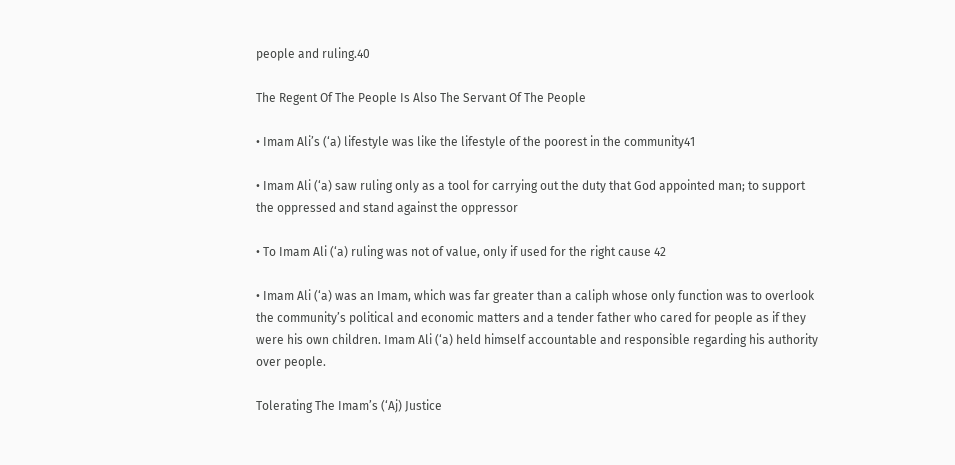people and ruling.40

The Regent Of The People Is Also The Servant Of The People

• Imam Ali’s (‘a) lifestyle was like the lifestyle of the poorest in the community41

• Imam Ali (‘a) saw ruling only as a tool for carrying out the duty that God appointed man; to support the oppressed and stand against the oppressor

• To Imam Ali (‘a) ruling was not of value, only if used for the right cause 42

• Imam Ali (‘a) was an Imam, which was far greater than a caliph whose only function was to overlook the community’s political and economic matters and a tender father who cared for people as if they were his own children. Imam Ali (‘a) held himself accountable and responsible regarding his authority over people.

Tolerating The Imam’s (‘Aj) Justice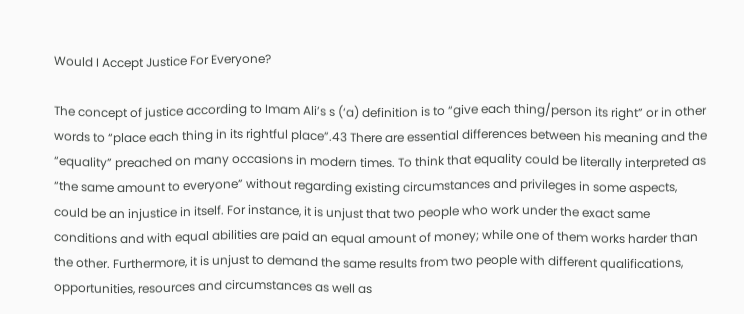Would I Accept Justice For Everyone?

The concept of justice according to Imam Ali’s s (‘a) definition is to “give each thing/person its right” or in other words to “place each thing in its rightful place”.43 There are essential differences between his meaning and the “equality” preached on many occasions in modern times. To think that equality could be literally interpreted as “the same amount to everyone” without regarding existing circumstances and privileges in some aspects, could be an injustice in itself. For instance, it is unjust that two people who work under the exact same conditions and with equal abilities are paid an equal amount of money; while one of them works harder than the other. Furthermore, it is unjust to demand the same results from two people with different qualifications, opportunities, resources and circumstances as well as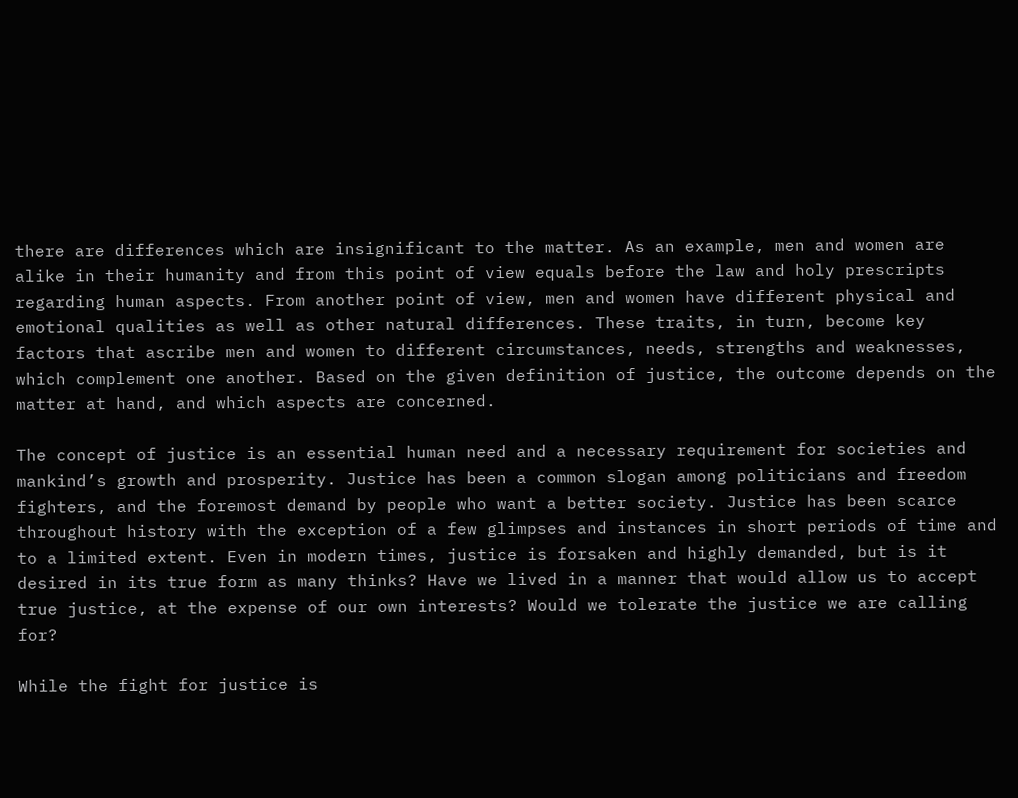there are differences which are insignificant to the matter. As an example, men and women are alike in their humanity and from this point of view equals before the law and holy prescripts regarding human aspects. From another point of view, men and women have different physical and emotional qualities as well as other natural differences. These traits, in turn, become key factors that ascribe men and women to different circumstances, needs, strengths and weaknesses, which complement one another. Based on the given definition of justice, the outcome depends on the matter at hand, and which aspects are concerned.

The concept of justice is an essential human need and a necessary requirement for societies and mankind’s growth and prosperity. Justice has been a common slogan among politicians and freedom fighters, and the foremost demand by people who want a better society. Justice has been scarce throughout history with the exception of a few glimpses and instances in short periods of time and to a limited extent. Even in modern times, justice is forsaken and highly demanded, but is it desired in its true form as many thinks? Have we lived in a manner that would allow us to accept true justice, at the expense of our own interests? Would we tolerate the justice we are calling for?

While the fight for justice is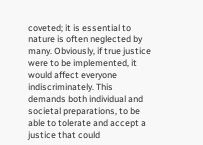coveted; it is essential to nature is often neglected by many. Obviously, if true justice were to be implemented, it would affect everyone indiscriminately. This demands both individual and societal preparations, to be able to tolerate and accept a justice that could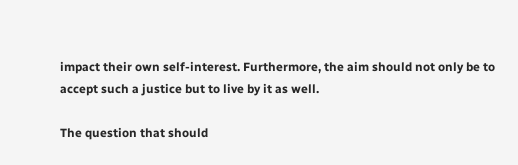impact their own self-interest. Furthermore, the aim should not only be to accept such a justice but to live by it as well.

The question that should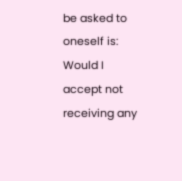be asked to oneself is: Would I accept not receiving any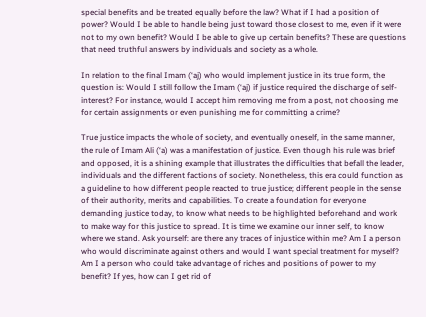special benefits and be treated equally before the law? What if I had a position of power? Would I be able to handle being just toward those closest to me, even if it were not to my own benefit? Would I be able to give up certain benefits? These are questions that need truthful answers by individuals and society as a whole.

In relation to the final Imam (‘aj) who would implement justice in its true form, the question is: Would I still follow the Imam (‘aj) if justice required the discharge of self-interest? For instance, would I accept him removing me from a post, not choosing me for certain assignments or even punishing me for committing a crime?

True justice impacts the whole of society, and eventually oneself, in the same manner, the rule of Imam Ali (‘a) was a manifestation of justice. Even though his rule was brief and opposed, it is a shining example that illustrates the difficulties that befall the leader, individuals and the different factions of society. Nonetheless, this era could function as a guideline to how different people reacted to true justice; different people in the sense of their authority, merits and capabilities. To create a foundation for everyone demanding justice today, to know what needs to be highlighted beforehand and work to make way for this justice to spread. It is time we examine our inner self, to know where we stand. Ask yourself: are there any traces of injustice within me? Am I a person who would discriminate against others and would I want special treatment for myself? Am I a person who could take advantage of riches and positions of power to my benefit? If yes, how can I get rid of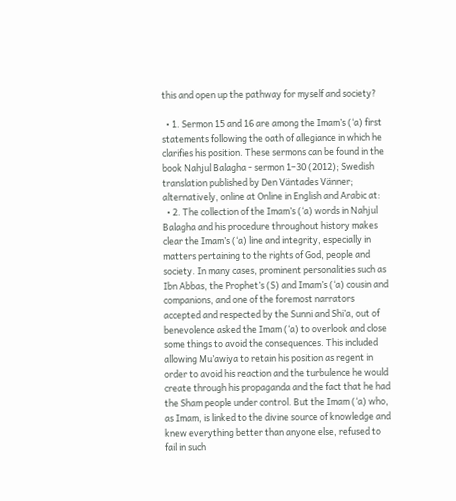this and open up the pathway for myself and society?

  • 1. Sermon 15 and 16 are among the Imam’s (‘a) first statements following the oath of allegiance in which he clarifies his position. These sermons can be found in the book Nahjul Balagha - sermon 1–30 (2012); Swedish translation published by Den Väntades Vänner; alternatively, online at Online in English and Arabic at:
  • 2. The collection of the Imam’s (‘a) words in Nahjul Balagha and his procedure throughout history makes clear the Imam’s (‘a) line and integrity, especially in matters pertaining to the rights of God, people and society. In many cases, prominent personalities such as Ibn Abbas, the Prophet’s (S) and Imam’s (‘a) cousin and companions, and one of the foremost narrators accepted and respected by the Sunni and Shi’a, out of benevolence asked the Imam (‘a) to overlook and close some things to avoid the consequences. This included allowing Mu’awiya to retain his position as regent in order to avoid his reaction and the turbulence he would create through his propaganda and the fact that he had the Sham people under control. But the Imam (‘a) who, as Imam, is linked to the divine source of knowledge and knew everything better than anyone else, refused to fail in such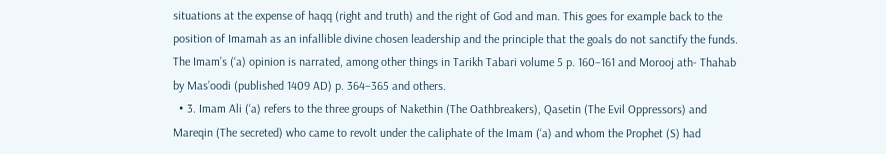situations at the expense of haqq (right and truth) and the right of God and man. This goes for example back to the position of Imamah as an infallible divine chosen leadership and the principle that the goals do not sanctify the funds. The Imam’s (‘a) opinion is narrated, among other things in Tarikh Tabari volume 5 p. 160–161 and Morooj ath- Thahab by Mas’oodi (published 1409 AD) p. 364–365 and others.
  • 3. Imam Ali (‘a) refers to the three groups of Nakethin (The Oathbreakers), Qasetin (The Evil Oppressors) and Mareqin (The secreted) who came to revolt under the caliphate of the Imam (‘a) and whom the Prophet (S) had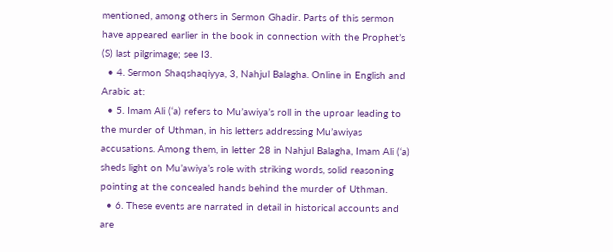mentioned, among others in Sermon Ghadir. Parts of this sermon have appeared earlier in the book in connection with the Prophet’s (S) last pilgrimage; see I3.
  • 4. Sermon Shaqshaqiyya, 3, Nahjul Balagha. Online in English and Arabic at:
  • 5. Imam Ali (‘a) refers to Mu’awiya’s roll in the uproar leading to the murder of Uthman, in his letters addressing Mu’awiyas accusations. Among them, in letter 28 in Nahjul Balagha, Imam Ali (‘a) sheds light on Mu’awiya’s role with striking words, solid reasoning pointing at the concealed hands behind the murder of Uthman.
  • 6. These events are narrated in detail in historical accounts and are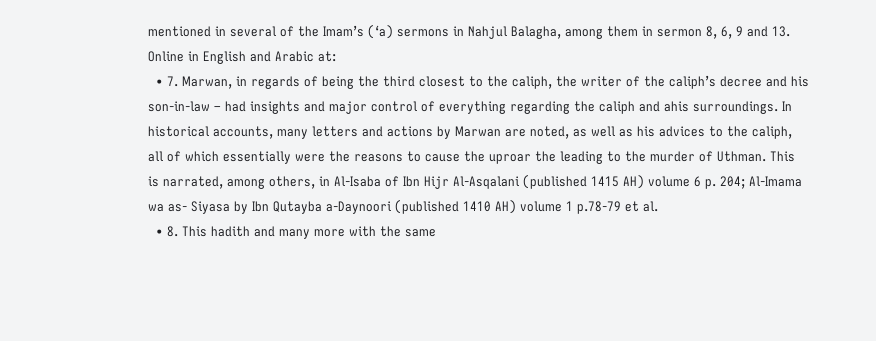mentioned in several of the Imam’s (‘a) sermons in Nahjul Balagha, among them in sermon 8, 6, 9 and 13. Online in English and Arabic at:
  • 7. Marwan, in regards of being the third closest to the caliph, the writer of the caliph’s decree and his son-in-law – had insights and major control of everything regarding the caliph and ahis surroundings. In historical accounts, many letters and actions by Marwan are noted, as well as his advices to the caliph, all of which essentially were the reasons to cause the uproar the leading to the murder of Uthman. This is narrated, among others, in Al-Isaba of Ibn Hijr Al-Asqalani (published 1415 AH) volume 6 p. 204; Al-Imama wa as- Siyasa by Ibn Qutayba a-Daynoori (published 1410 AH) volume 1 p.78-79 et al.
  • 8. This hadith and many more with the same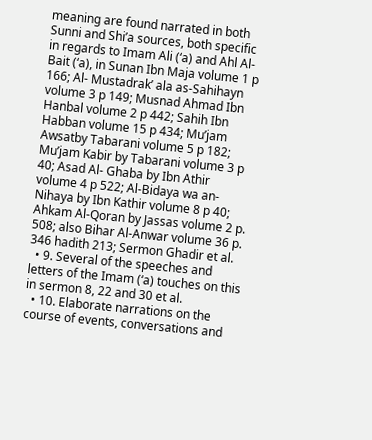meaning are found narrated in both Sunni and Shi’a sources, both specific in regards to Imam Ali (‘a) and Ahl Al-Bait (‘a), in Sunan Ibn Maja volume 1 p 166; Al- Mustadrak’ ala as-Sahihayn volume 3 p 149; Musnad Ahmad Ibn Hanbal volume 2 p 442; Sahih Ibn Habban volume 15 p 434; Mu’jam Awsatby Tabarani volume 5 p 182; Mu’jam Kabir by Tabarani volume 3 p 40; Asad Al- Ghaba by Ibn Athir volume 4 p 522; Al-Bidaya wa an-Nihaya by Ibn Kathir volume 8 p 40; Ahkam Al-Qoran by Jassas volume 2 p. 508; also Bihar Al-Anwar volume 36 p. 346 hadith 213; Sermon Ghadir et al.
  • 9. Several of the speeches and letters of the Imam (‘a) touches on this in sermon 8, 22 and 30 et al.
  • 10. Elaborate narrations on the course of events, conversations and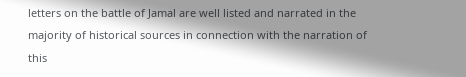letters on the battle of Jamal are well listed and narrated in the majority of historical sources in connection with the narration of this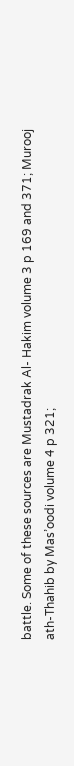battle. Some of these sources are Mustadrak Al- Hakim volume 3 p 169 and 371; Murooj ath-Thahib by Mas’oodi volume 4 p 321;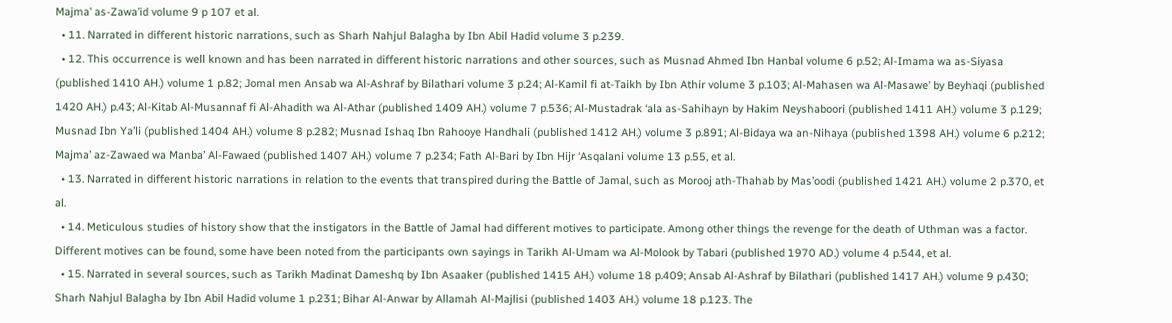Majma’ as-Zawa’id volume 9 p 107 et al.
  • 11. Narrated in different historic narrations, such as Sharh Nahjul Balagha by Ibn Abil Hadid volume 3 p.239.
  • 12. This occurrence is well known and has been narrated in different historic narrations and other sources, such as Musnad Ahmed Ibn Hanbal volume 6 p.52; Al-Imama wa as-Siyasa (published 1410 AH.) volume 1 p.82; Jomal men Ansab wa Al-Ashraf by Bilathari volume 3 p.24; Al-Kamil fi at-Taikh by Ibn Athir volume 3 p.103; Al-Mahasen wa Al-Masawe’ by Beyhaqi (published 1420 AH.) p.43; Al-Kitab Al-Musannaf fi Al-Ahadith wa Al-Athar (published 1409 AH.) volume 7 p.536; Al-Mustadrak ‘ala as-Sahihayn by Hakim Neyshaboori (published 1411 AH.) volume 3 p.129; Musnad Ibn Ya’li (published 1404 AH.) volume 8 p.282; Musnad Ishaq Ibn Rahooye Handhali (published 1412 AH.) volume 3 p.891; Al-Bidaya wa an-Nihaya (published 1398 AH.) volume 6 p.212; Majma’ az-Zawaed wa Manba’ Al-Fawaed (published 1407 AH.) volume 7 p.234; Fath Al-Bari by Ibn Hijr ‘Asqalani volume 13 p.55, et al.
  • 13. Narrated in different historic narrations in relation to the events that transpired during the Battle of Jamal, such as Morooj ath-Thahab by Mas’oodi (published 1421 AH.) volume 2 p.370, et al.
  • 14. Meticulous studies of history show that the instigators in the Battle of Jamal had different motives to participate. Among other things the revenge for the death of Uthman was a factor. Different motives can be found, some have been noted from the participants own sayings in Tarikh Al-Umam wa Al-Molook by Tabari (published 1970 AD.) volume 4 p.544, et al.
  • 15. Narrated in several sources, such as Tarikh Madinat Dameshq by Ibn Asaaker (published 1415 AH.) volume 18 p.409; Ansab Al-Ashraf by Bilathari (published 1417 AH.) volume 9 p.430; Sharh Nahjul Balagha by Ibn Abil Hadid volume 1 p.231; Bihar Al-Anwar by Allamah Al-Majlisi (published 1403 AH.) volume 18 p.123. The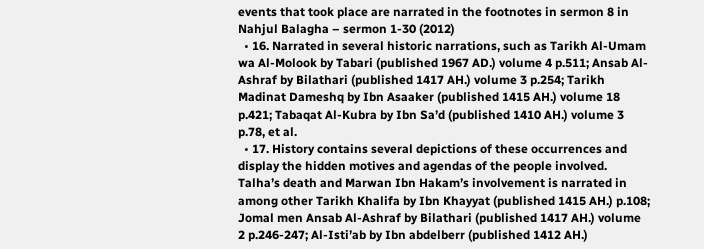events that took place are narrated in the footnotes in sermon 8 in Nahjul Balagha – sermon 1-30 (2012)
  • 16. Narrated in several historic narrations, such as Tarikh Al-Umam wa Al-Molook by Tabari (published 1967 AD.) volume 4 p.511; Ansab Al-Ashraf by Bilathari (published 1417 AH.) volume 3 p.254; Tarikh Madinat Dameshq by Ibn Asaaker (published 1415 AH.) volume 18 p.421; Tabaqat Al-Kubra by Ibn Sa’d (published 1410 AH.) volume 3 p.78, et al.
  • 17. History contains several depictions of these occurrences and display the hidden motives and agendas of the people involved. Talha’s death and Marwan Ibn Hakam’s involvement is narrated in among other Tarikh Khalifa by Ibn Khayyat (published 1415 AH.) p.108; Jomal men Ansab Al-Ashraf by Bilathari (published 1417 AH.) volume 2 p.246-247; Al-Isti’ab by Ibn abdelberr (published 1412 AH.)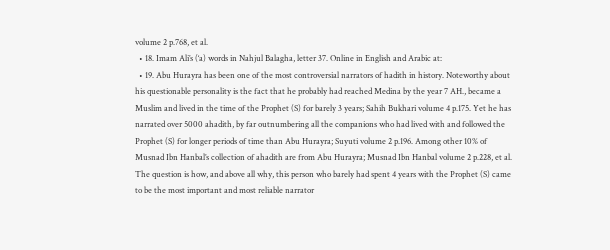volume 2 p.768, et al.
  • 18. Imam Ali’s (‘a) words in Nahjul Balagha, letter 37. Online in English and Arabic at:
  • 19. Abu Hurayra has been one of the most controversial narrators of hadith in history. Noteworthy about his questionable personality is the fact that he probably had reached Medina by the year 7 AH., became a Muslim and lived in the time of the Prophet (S) for barely 3 years; Sahih Bukhari volume 4 p.175. Yet he has narrated over 5000 ahadith, by far outnumbering all the companions who had lived with and followed the Prophet (S) for longer periods of time than Abu Hurayra; Suyuti volume 2 p.196. Among other 10% of Musnad Ibn Hanbal’s collection of ahadith are from Abu Hurayra; Musnad Ibn Hanbal volume 2 p.228, et al. The question is how, and above all why, this person who barely had spent 4 years with the Prophet (S) came to be the most important and most reliable narrator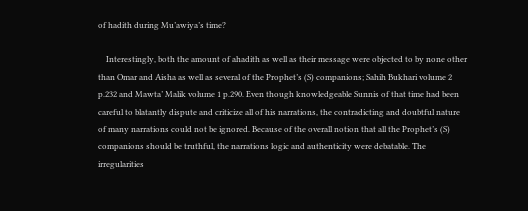of hadith during Mu’awiya’s time?

    Interestingly, both the amount of ahadith as well as their message were objected to by none other than Omar and Aisha as well as several of the Prophet’s (S) companions; Sahih Bukhari volume 2 p.232 and Mawta’ Malik volume 1 p.290. Even though knowledgeable Sunnis of that time had been careful to blatantly dispute and criticize all of his narrations, the contradicting and doubtful nature of many narrations could not be ignored. Because of the overall notion that all the Prophet’s (S) companions should be truthful, the narrations logic and authenticity were debatable. The irregularities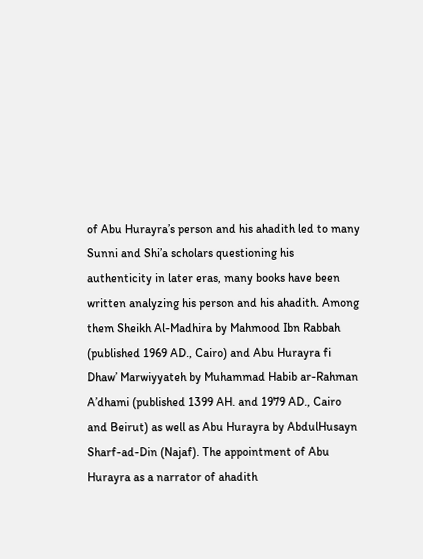of Abu Hurayra’s person and his ahadith led to many Sunni and Shi’a scholars questioning his authenticity in later eras, many books have been written analyzing his person and his ahadith. Among them Sheikh Al-Madhira by Mahmood Ibn Rabbah (published 1969 AD., Cairo) and Abu Hurayra fi Dhaw’ Marwiyyateh by Muhammad Habib ar-Rahman A’dhami (published 1399 AH. and 1979 AD., Cairo and Beirut) as well as Abu Hurayra by AbdulHusayn Sharf-ad-Din (Najaf). The appointment of Abu Hurayra as a narrator of ahadith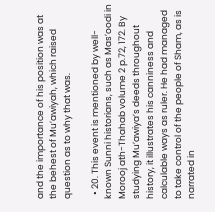and the importance of his position was at the behest of Mu’awiyah, which raised question as to why that was.

  • 20. This event is mentioned by well-known Sunni historians, such as Mas’oodi in Morooj ath-Thahab volume 2 p.72, 172. By studying Mu’awiya’s deeds throughout history, it illustrates his canniness and calculable ways as ruler. He had managed to take control of the people of Sham, as is narrated in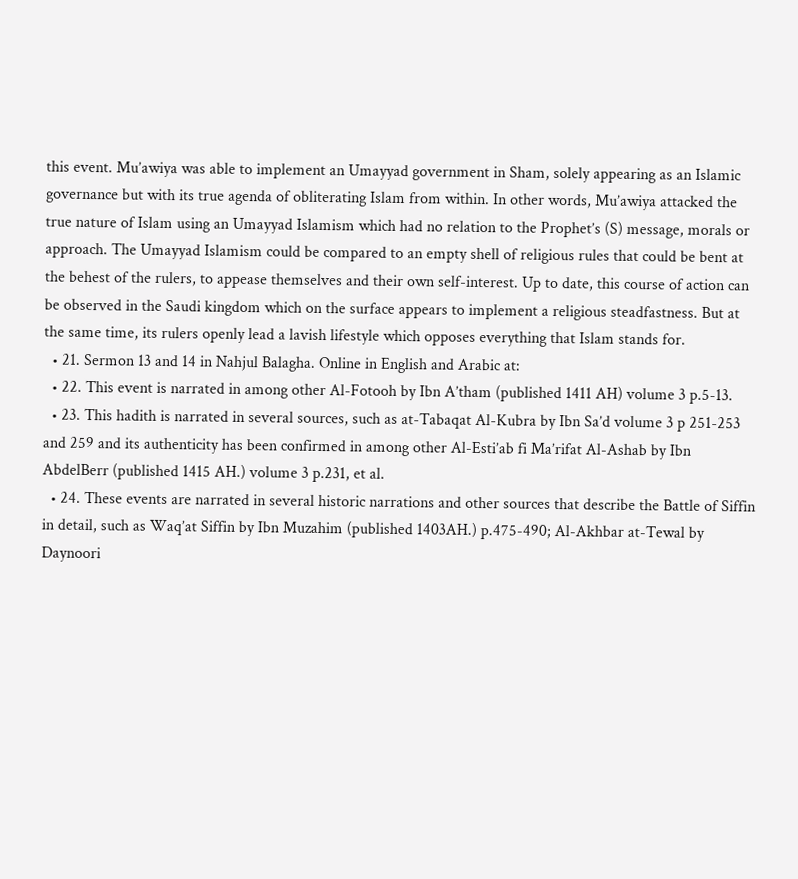this event. Mu’awiya was able to implement an Umayyad government in Sham, solely appearing as an Islamic governance but with its true agenda of obliterating Islam from within. In other words, Mu’awiya attacked the true nature of Islam using an Umayyad Islamism which had no relation to the Prophet’s (S) message, morals or approach. The Umayyad Islamism could be compared to an empty shell of religious rules that could be bent at the behest of the rulers, to appease themselves and their own self-interest. Up to date, this course of action can be observed in the Saudi kingdom which on the surface appears to implement a religious steadfastness. But at the same time, its rulers openly lead a lavish lifestyle which opposes everything that Islam stands for.
  • 21. Sermon 13 and 14 in Nahjul Balagha. Online in English and Arabic at:
  • 22. This event is narrated in among other Al-Fotooh by Ibn A’tham (published 1411 AH) volume 3 p.5-13.
  • 23. This hadith is narrated in several sources, such as at-Tabaqat Al-Kubra by Ibn Sa’d volume 3 p 251-253 and 259 and its authenticity has been confirmed in among other Al-Esti’ab fi Ma’rifat Al-Ashab by Ibn AbdelBerr (published 1415 AH.) volume 3 p.231, et al.
  • 24. These events are narrated in several historic narrations and other sources that describe the Battle of Siffin in detail, such as Waq’at Siffin by Ibn Muzahim (published 1403AH.) p.475-490; Al-Akhbar at-Tewal by Daynoori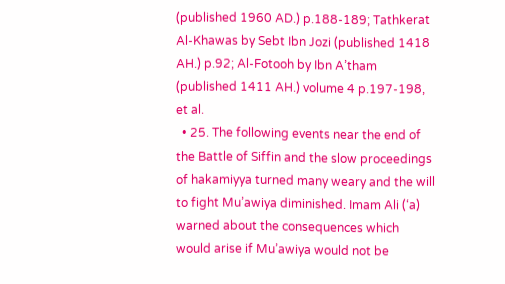(published 1960 AD.) p.188-189; Tathkerat Al-Khawas by Sebt Ibn Jozi (published 1418 AH.) p.92; Al-Fotooh by Ibn A’tham (published 1411 AH.) volume 4 p.197-198, et al.
  • 25. The following events near the end of the Battle of Siffin and the slow proceedings of hakamiyya turned many weary and the will to fight Mu’awiya diminished. Imam Ali (‘a) warned about the consequences which would arise if Mu’awiya would not be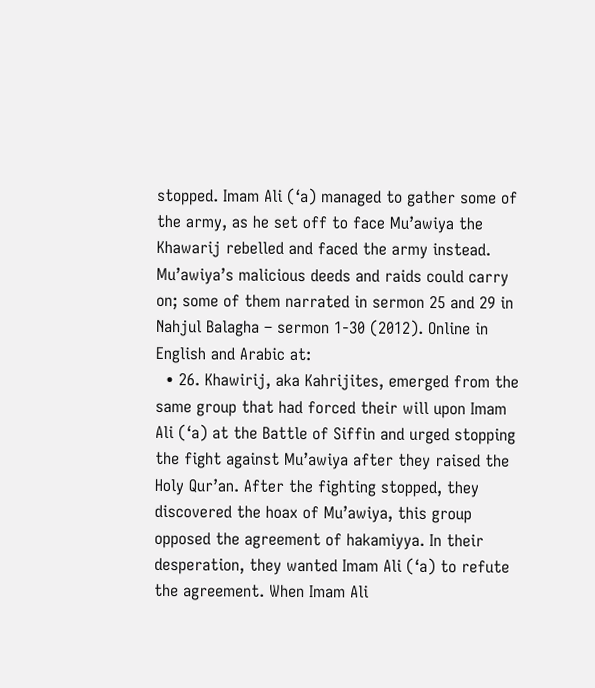stopped. Imam Ali (‘a) managed to gather some of the army, as he set off to face Mu’awiya the Khawarij rebelled and faced the army instead. Mu’awiya’s malicious deeds and raids could carry on; some of them narrated in sermon 25 and 29 in Nahjul Balagha – sermon 1-30 (2012). Online in English and Arabic at:
  • 26. Khawirij, aka Kahrijites, emerged from the same group that had forced their will upon Imam Ali (‘a) at the Battle of Siffin and urged stopping the fight against Mu’awiya after they raised the Holy Qur’an. After the fighting stopped, they discovered the hoax of Mu’awiya, this group opposed the agreement of hakamiyya. In their desperation, they wanted Imam Ali (‘a) to refute the agreement. When Imam Ali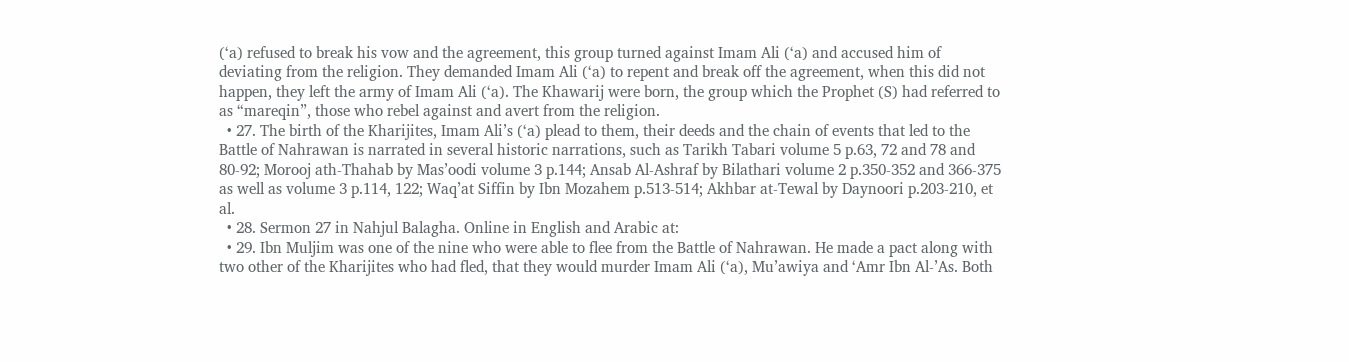(‘a) refused to break his vow and the agreement, this group turned against Imam Ali (‘a) and accused him of deviating from the religion. They demanded Imam Ali (‘a) to repent and break off the agreement, when this did not happen, they left the army of Imam Ali (‘a). The Khawarij were born, the group which the Prophet (S) had referred to as “mareqin”, those who rebel against and avert from the religion.
  • 27. The birth of the Kharijites, Imam Ali’s (‘a) plead to them, their deeds and the chain of events that led to the Battle of Nahrawan is narrated in several historic narrations, such as Tarikh Tabari volume 5 p.63, 72 and 78 and 80-92; Morooj ath-Thahab by Mas’oodi volume 3 p.144; Ansab Al-Ashraf by Bilathari volume 2 p.350-352 and 366-375 as well as volume 3 p.114, 122; Waq’at Siffin by Ibn Mozahem p.513-514; Akhbar at-Tewal by Daynoori p.203-210, et al.
  • 28. Sermon 27 in Nahjul Balagha. Online in English and Arabic at:
  • 29. Ibn Muljim was one of the nine who were able to flee from the Battle of Nahrawan. He made a pact along with two other of the Kharijites who had fled, that they would murder Imam Ali (‘a), Mu’awiya and ‘Amr Ibn Al-’As. Both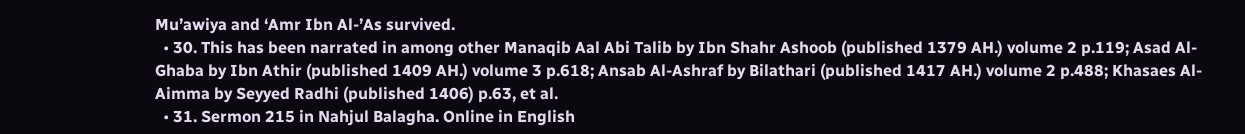Mu’awiya and ‘Amr Ibn Al-’As survived.
  • 30. This has been narrated in among other Manaqib Aal Abi Talib by Ibn Shahr Ashoob (published 1379 AH.) volume 2 p.119; Asad Al-Ghaba by Ibn Athir (published 1409 AH.) volume 3 p.618; Ansab Al-Ashraf by Bilathari (published 1417 AH.) volume 2 p.488; Khasaes Al-Aimma by Seyyed Radhi (published 1406) p.63, et al.
  • 31. Sermon 215 in Nahjul Balagha. Online in English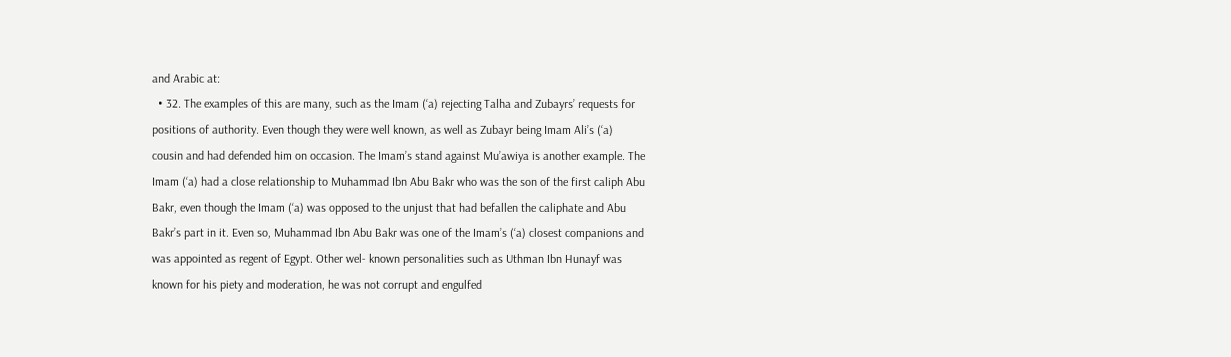and Arabic at:
  • 32. The examples of this are many, such as the Imam (‘a) rejecting Talha and Zubayrs’ requests for positions of authority. Even though they were well known, as well as Zubayr being Imam Ali’s (‘a) cousin and had defended him on occasion. The Imam’s stand against Mu’awiya is another example. The Imam (‘a) had a close relationship to Muhammad Ibn Abu Bakr who was the son of the first caliph Abu Bakr, even though the Imam (‘a) was opposed to the unjust that had befallen the caliphate and Abu Bakr’s part in it. Even so, Muhammad Ibn Abu Bakr was one of the Imam’s (‘a) closest companions and was appointed as regent of Egypt. Other wel- known personalities such as Uthman Ibn Hunayf was known for his piety and moderation, he was not corrupt and engulfed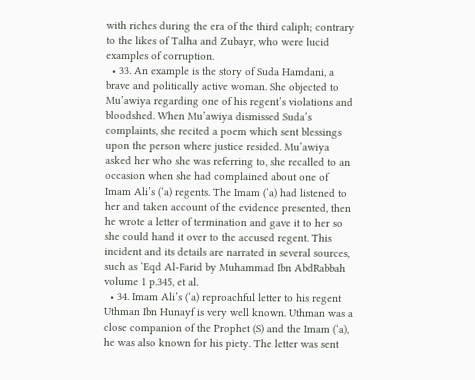with riches during the era of the third caliph; contrary to the likes of Talha and Zubayr, who were lucid examples of corruption.
  • 33. An example is the story of Suda Hamdani, a brave and politically active woman. She objected to Mu’awiya regarding one of his regent’s violations and bloodshed. When Mu’awiya dismissed Suda’s complaints, she recited a poem which sent blessings upon the person where justice resided. Mu’awiya asked her who she was referring to, she recalled to an occasion when she had complained about one of Imam Ali’s (‘a) regents. The Imam (‘a) had listened to her and taken account of the evidence presented, then he wrote a letter of termination and gave it to her so she could hand it over to the accused regent. This incident and its details are narrated in several sources, such as ‘Eqd Al-Farid by Muhammad Ibn AbdRabbah volume 1 p.345, et al.
  • 34. Imam Ali’s (‘a) reproachful letter to his regent Uthman Ibn Hunayf is very well known. Uthman was a close companion of the Prophet (S) and the Imam (‘a), he was also known for his piety. The letter was sent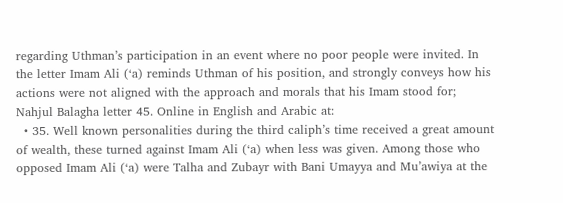regarding Uthman’s participation in an event where no poor people were invited. In the letter Imam Ali (‘a) reminds Uthman of his position, and strongly conveys how his actions were not aligned with the approach and morals that his Imam stood for; Nahjul Balagha letter 45. Online in English and Arabic at:
  • 35. Well known personalities during the third caliph’s time received a great amount of wealth, these turned against Imam Ali (‘a) when less was given. Among those who opposed Imam Ali (‘a) were Talha and Zubayr with Bani Umayya and Mu’awiya at the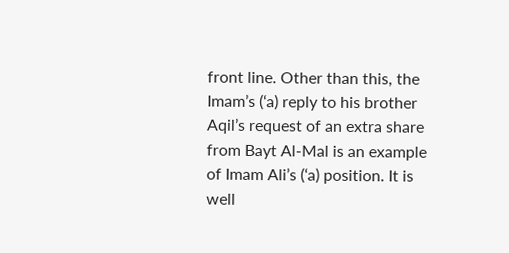front line. Other than this, the Imam’s (‘a) reply to his brother Aqil’s request of an extra share from Bayt Al-Mal is an example of Imam Ali’s (‘a) position. It is well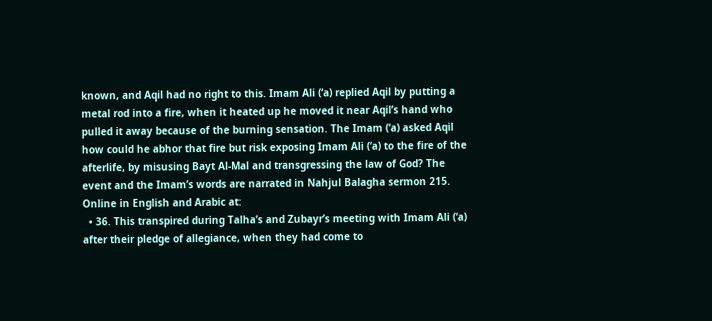known, and Aqil had no right to this. Imam Ali (‘a) replied Aqil by putting a metal rod into a fire, when it heated up he moved it near Aqil’s hand who pulled it away because of the burning sensation. The Imam (‘a) asked Aqil how could he abhor that fire but risk exposing Imam Ali (‘a) to the fire of the afterlife, by misusing Bayt Al-Mal and transgressing the law of God? The event and the Imam’s words are narrated in Nahjul Balagha sermon 215. Online in English and Arabic at:
  • 36. This transpired during Talha’s and Zubayr’s meeting with Imam Ali (‘a) after their pledge of allegiance, when they had come to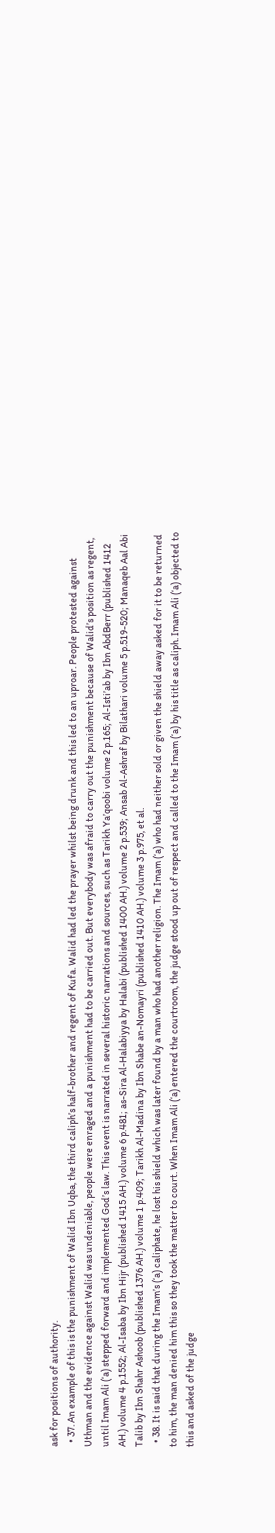ask for positions of authority.
  • 37. An example of this is the punishment of Walid Ibn Uqba, the third caliph’s half-brother and regent of Kufa. Walid had led the prayer whilst being drunk and this led to an uproar. People protested against Uthman and the evidence against Walid was undeniable, people were enraged and a punishment had to be carried out. But everybody was afraid to carry out the punishment because of Walid’s position as regent, until Imam Ali (‘a) stepped forward and implemented God’s law. This event is narrated in several historic narrations and sources, such as Tarikh Ya’qoobi volume 2 p.165; Al-Isti’ab by Ibn AbdBerr (published 1412 AH.) volume 4 p.1552; Al-Isaba by Ibn Hijr (published 1415 AH.) volume 6 p.481; as-Sira Al-Halabiyya by Halabi (published 1400 AH.) volume 2 p.539; Ansab Al-Ashraf by Bilathari volume 5 p.519-520; Manaqeb Aal Abi Talib by Ibn Shahr Ashoob (published 1376 AH.) volume 1 p.409; Tarikh Al-Madina by Ibn Shabe an-Nomayri (published 1410 AH.) volume 3 p.975, et al.
  • 38. It is said that during the Imam’s (‘a) caliphate, he lost his shield which was later found by a man who had another religion. The Imam (‘a) who had neither sold or given the shield away asked for it to be returned to him, the man denied him this so they took the matter to court. When Imam Ali (‘a) entered the courtroom, the judge stood up out of respect and called to the Imam (‘a) by his title as caliph. Imam Ali (‘a) objected to this and asked of the judge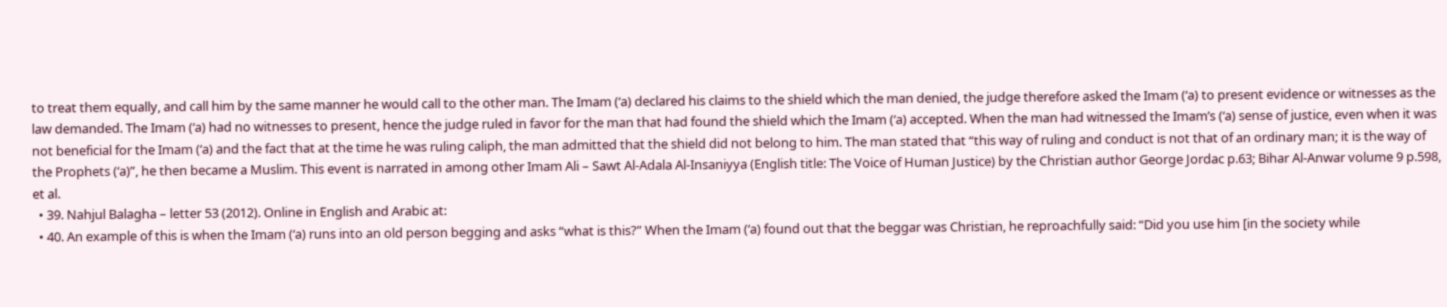to treat them equally, and call him by the same manner he would call to the other man. The Imam (‘a) declared his claims to the shield which the man denied, the judge therefore asked the Imam (‘a) to present evidence or witnesses as the law demanded. The Imam (‘a) had no witnesses to present, hence the judge ruled in favor for the man that had found the shield which the Imam (‘a) accepted. When the man had witnessed the Imam’s (‘a) sense of justice, even when it was not beneficial for the Imam (‘a) and the fact that at the time he was ruling caliph, the man admitted that the shield did not belong to him. The man stated that “this way of ruling and conduct is not that of an ordinary man; it is the way of the Prophets (‘a)”, he then became a Muslim. This event is narrated in among other Imam Ali – Sawt Al-Adala Al-Insaniyya (English title: The Voice of Human Justice) by the Christian author George Jordac p.63; Bihar Al-Anwar volume 9 p.598, et al.
  • 39. Nahjul Balagha – letter 53 (2012). Online in English and Arabic at:
  • 40. An example of this is when the Imam (‘a) runs into an old person begging and asks “what is this?” When the Imam (‘a) found out that the beggar was Christian, he reproachfully said: “Did you use him [in the society while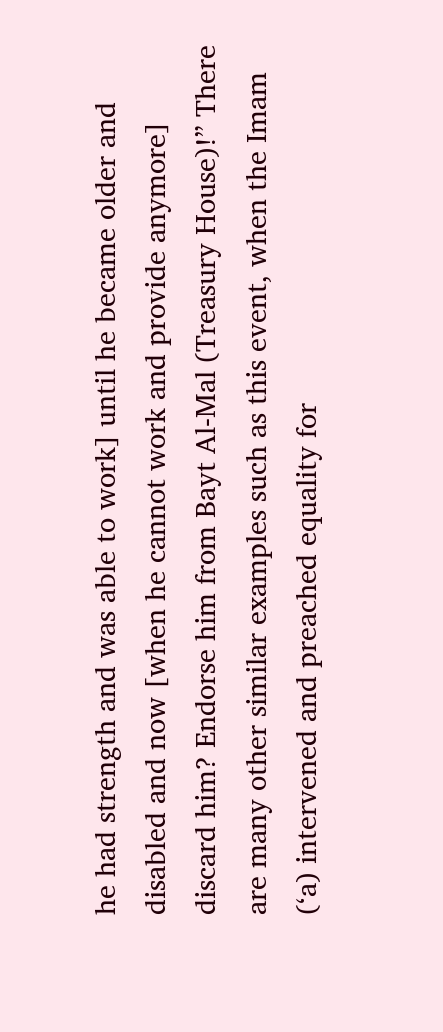he had strength and was able to work] until he became older and disabled and now [when he cannot work and provide anymore] discard him? Endorse him from Bayt Al-Mal (Treasury House)!” There are many other similar examples such as this event, when the Imam (‘a) intervened and preached equality for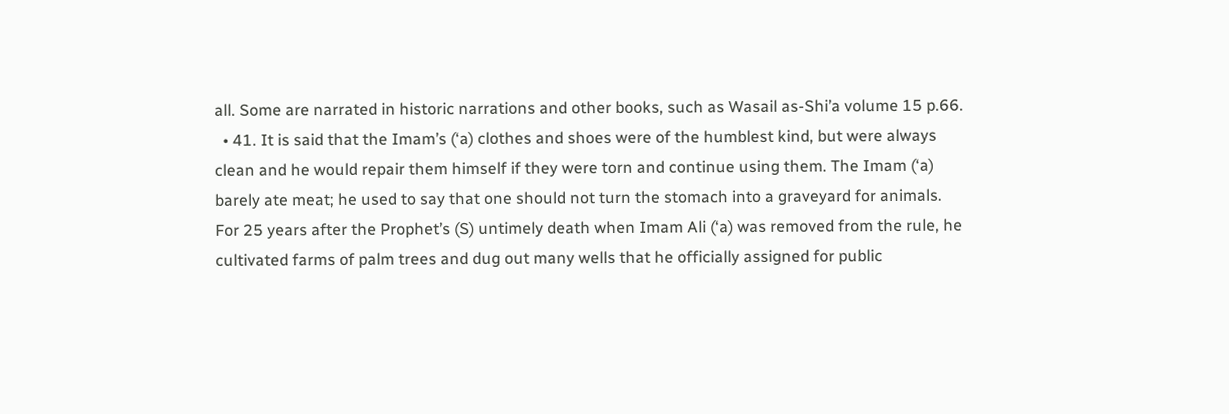all. Some are narrated in historic narrations and other books, such as Wasail as-Shi’a volume 15 p.66.
  • 41. It is said that the Imam’s (‘a) clothes and shoes were of the humblest kind, but were always clean and he would repair them himself if they were torn and continue using them. The Imam (‘a) barely ate meat; he used to say that one should not turn the stomach into a graveyard for animals. For 25 years after the Prophet’s (S) untimely death when Imam Ali (‘a) was removed from the rule, he cultivated farms of palm trees and dug out many wells that he officially assigned for public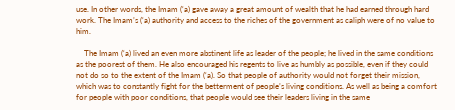use. In other words, the Imam (‘a) gave away a great amount of wealth that he had earned through hard work. The Imam’s (‘a) authority and access to the riches of the government as caliph were of no value to him.

    The Imam (‘a) lived an even more abstinent life as leader of the people; he lived in the same conditions as the poorest of them. He also encouraged his regents to live as humbly as possible, even if they could not do so to the extent of the Imam (‘a). So that people of authority would not forget their mission, which was to constantly fight for the betterment of people’s living conditions. As well as being a comfort for people with poor conditions, that people would see their leaders living in the same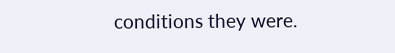conditions they were.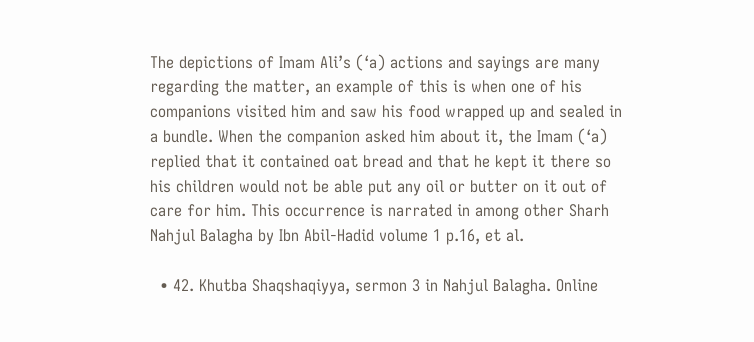The depictions of Imam Ali’s (‘a) actions and sayings are many regarding the matter, an example of this is when one of his companions visited him and saw his food wrapped up and sealed in a bundle. When the companion asked him about it, the Imam (‘a) replied that it contained oat bread and that he kept it there so his children would not be able put any oil or butter on it out of care for him. This occurrence is narrated in among other Sharh Nahjul Balagha by Ibn Abil-Hadid volume 1 p.16, et al.

  • 42. Khutba Shaqshaqiyya, sermon 3 in Nahjul Balagha. Online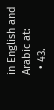in English and Arabic at:
  • 43.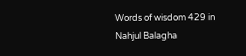Words of wisdom 429 in Nahjul Balagha